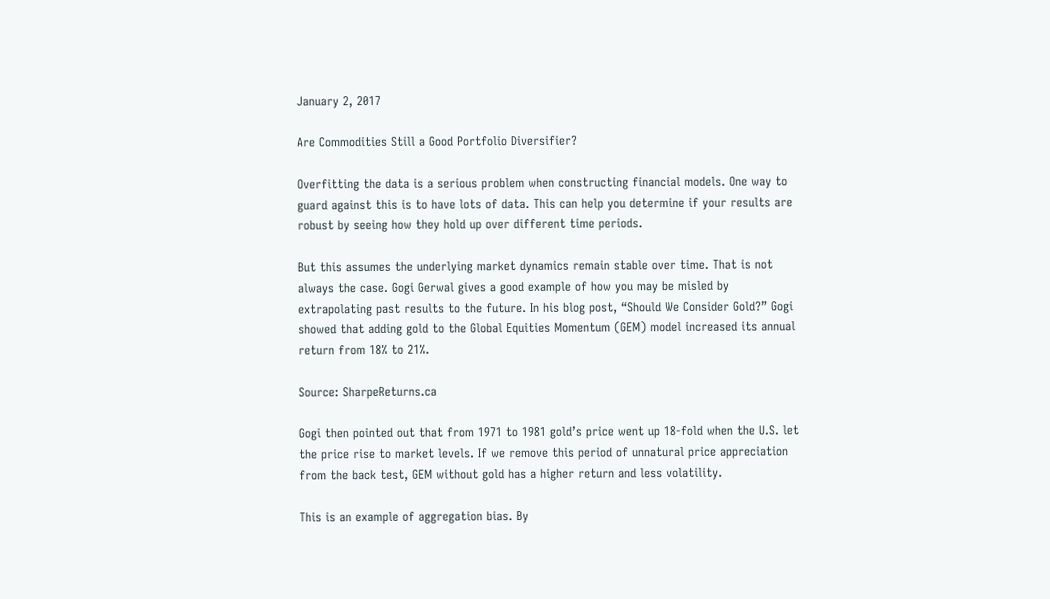January 2, 2017

Are Commodities Still a Good Portfolio Diversifier?

Overfitting the data is a serious problem when constructing financial models. One way to guard against this is to have lots of data. This can help you determine if your results are robust by seeing how they hold up over different time periods.

But this assumes the underlying market dynamics remain stable over time. That is not always the case. Gogi Gerwal gives a good example of how you may be misled by extrapolating past results to the future. In his blog post, “Should We Consider Gold?” Gogi showed that adding gold to the Global Equities Momentum (GEM) model increased its annual return from 18% to 21%.

Source: SharpeReturns.ca

Gogi then pointed out that from 1971 to 1981 gold’s price went up 18-fold when the U.S. let the price rise to market levels. If we remove this period of unnatural price appreciation from the back test, GEM without gold has a higher return and less volatility.

This is an example of aggregation bias. By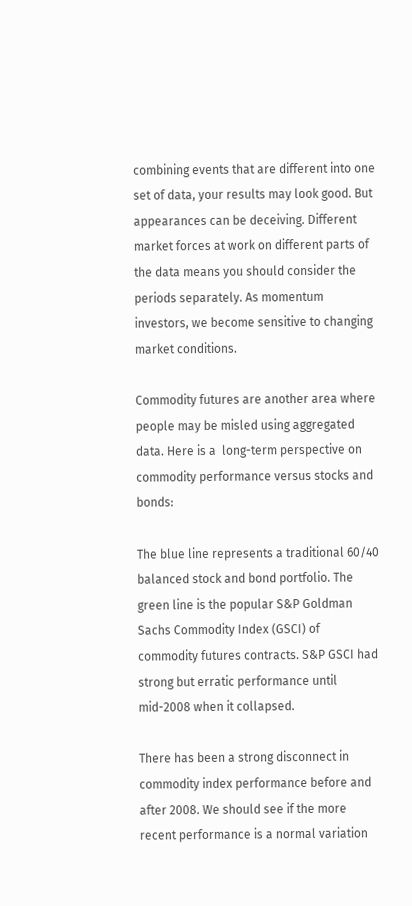combining events that are different into one set of data, your results may look good. But appearances can be deceiving. Different market forces at work on different parts of the data means you should consider the periods separately. As momentum investors, we become sensitive to changing market conditions.

Commodity futures are another area where people may be misled using aggregated data. Here is a  long-term perspective on commodity performance versus stocks and bonds:

The blue line represents a traditional 60/40 balanced stock and bond portfolio. The green line is the popular S&P Goldman Sachs Commodity Index (GSCI) of commodity futures contracts. S&P GSCI had strong but erratic performance until mid-2008 when it collapsed.

There has been a strong disconnect in commodity index performance before and after 2008. We should see if the more recent performance is a normal variation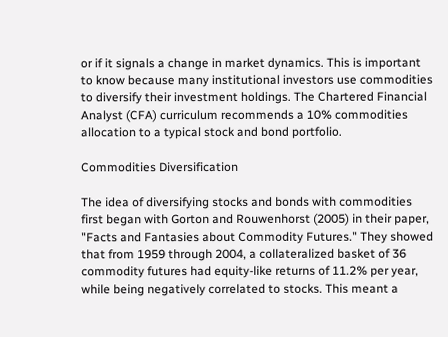or if it signals a change in market dynamics. This is important to know because many institutional investors use commodities to diversify their investment holdings. The Chartered Financial Analyst (CFA) curriculum recommends a 10% commodities allocation to a typical stock and bond portfolio.

Commodities Diversification

The idea of diversifying stocks and bonds with commodities first began with Gorton and Rouwenhorst (2005) in their paper, "Facts and Fantasies about Commodity Futures." They showed that from 1959 through 2004, a collateralized basket of 36 commodity futures had equity-like returns of 11.2% per year, while being negatively correlated to stocks. This meant a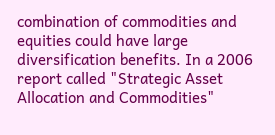combination of commodities and equities could have large diversification benefits. In a 2006 report called "Strategic Asset Allocation and Commodities"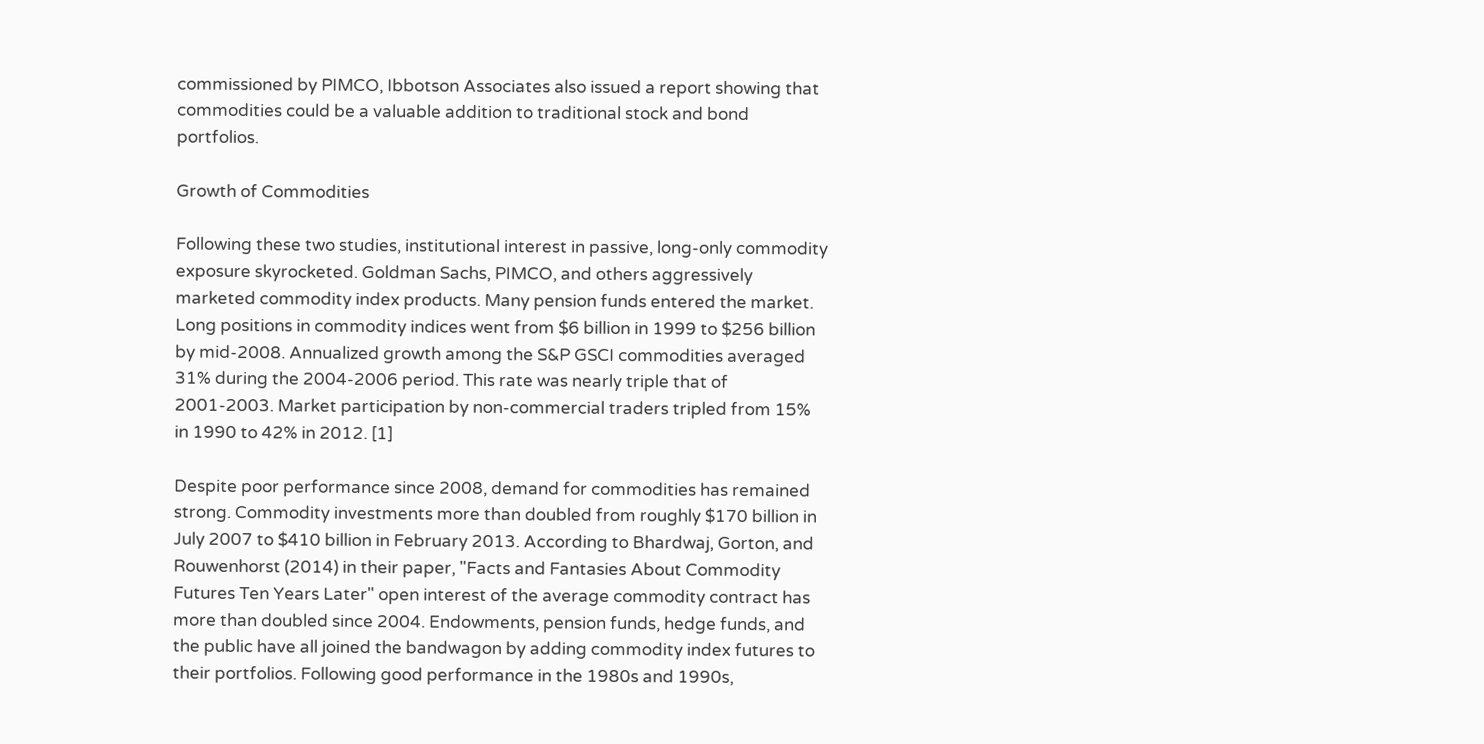commissioned by PIMCO, Ibbotson Associates also issued a report showing that commodities could be a valuable addition to traditional stock and bond portfolios.

Growth of Commodities

Following these two studies, institutional interest in passive, long-only commodity exposure skyrocketed. Goldman Sachs, PIMCO, and others aggressively marketed commodity index products. Many pension funds entered the market. Long positions in commodity indices went from $6 billion in 1999 to $256 billion by mid-2008. Annualized growth among the S&P GSCI commodities averaged 31% during the 2004-2006 period. This rate was nearly triple that of 2001-2003. Market participation by non-commercial traders tripled from 15% in 1990 to 42% in 2012. [1]

Despite poor performance since 2008, demand for commodities has remained strong. Commodity investments more than doubled from roughly $170 billion in July 2007 to $410 billion in February 2013. According to Bhardwaj, Gorton, and Rouwenhorst (2014) in their paper, "Facts and Fantasies About Commodity Futures Ten Years Later" open interest of the average commodity contract has more than doubled since 2004. Endowments, pension funds, hedge funds, and the public have all joined the bandwagon by adding commodity index futures to their portfolios. Following good performance in the 1980s and 1990s,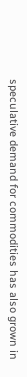speculative demand for commodities has also grown in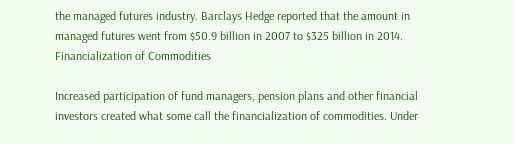the managed futures industry. Barclays Hedge reported that the amount in managed futures went from $50.9 billion in 2007 to $325 billion in 2014.
Financialization of Commodities

Increased participation of fund managers, pension plans and other financial investors created what some call the financialization of commodities. Under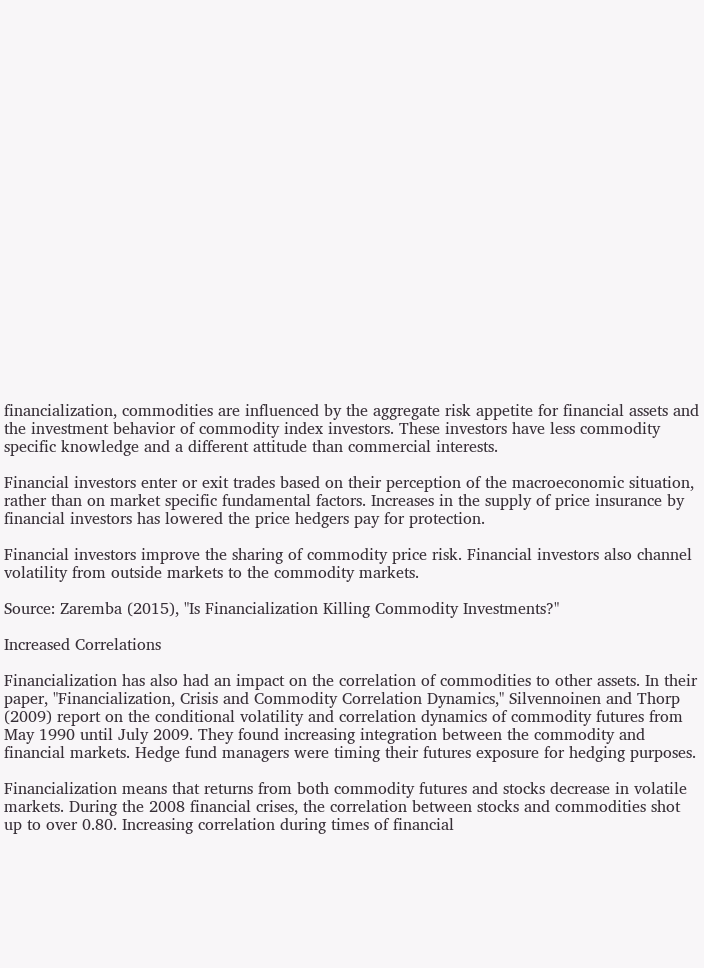financialization, commodities are influenced by the aggregate risk appetite for financial assets and the investment behavior of commodity index investors. These investors have less commodity specific knowledge and a different attitude than commercial interests.

Financial investors enter or exit trades based on their perception of the macroeconomic situation, rather than on market specific fundamental factors. Increases in the supply of price insurance by financial investors has lowered the price hedgers pay for protection.

Financial investors improve the sharing of commodity price risk. Financial investors also channel volatility from outside markets to the commodity markets.

Source: Zaremba (2015), "Is Financialization Killing Commodity Investments?"

Increased Correlations

Financialization has also had an impact on the correlation of commodities to other assets. In their paper, "Financialization, Crisis and Commodity Correlation Dynamics," Silvennoinen and Thorp (2009) report on the conditional volatility and correlation dynamics of commodity futures from May 1990 until July 2009. They found increasing integration between the commodity and financial markets. Hedge fund managers were timing their futures exposure for hedging purposes.

Financialization means that returns from both commodity futures and stocks decrease in volatile markets. During the 2008 financial crises, the correlation between stocks and commodities shot up to over 0.80. Increasing correlation during times of financial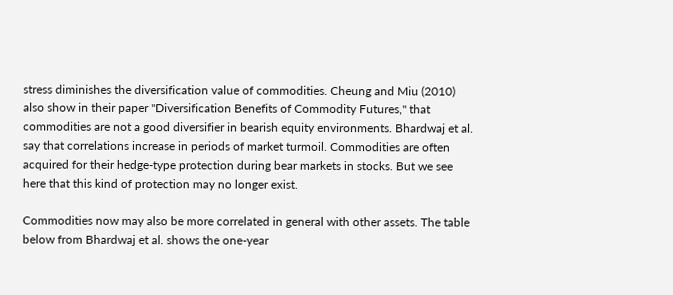stress diminishes the diversification value of commodities. Cheung and Miu (2010) also show in their paper "Diversification Benefits of Commodity Futures," that commodities are not a good diversifier in bearish equity environments. Bhardwaj et al. say that correlations increase in periods of market turmoil. Commodities are often acquired for their hedge-type protection during bear markets in stocks. But we see here that this kind of protection may no longer exist.

Commodities now may also be more correlated in general with other assets. The table below from Bhardwaj et al. shows the one-year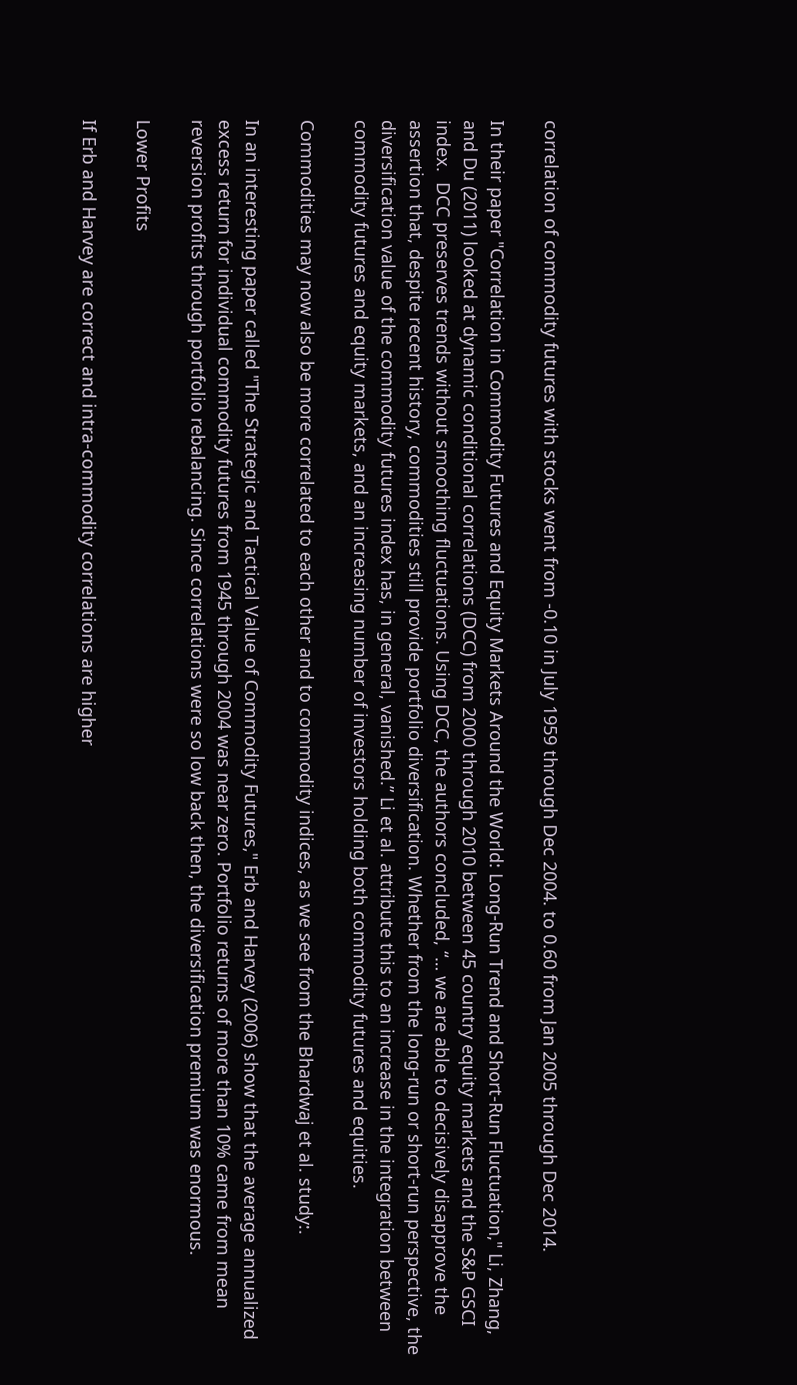correlation of commodity futures with stocks went from -0.10 in July 1959 through Dec 2004. to 0.60 from Jan 2005 through Dec 2014.

In their paper "Correlation in Commodity Futures and Equity Markets Around the World: Long-Run Trend and Short-Run Fluctuation," Li, Zhang, and Du (2011) looked at dynamic conditional correlations (DCC) from 2000 through 2010 between 45 country equity markets and the S&P GSCI index.  DCC preserves trends without smoothing fluctuations. Using DCC, the authors concluded, “… we are able to decisively disapprove the assertion that, despite recent history, commodities still provide portfolio diversification. Whether from the long-run or short-run perspective, the diversification value of the commodity futures index has, in general, vanished.” Li et al. attribute this to an increase in the integration between commodity futures and equity markets, and an increasing number of investors holding both commodity futures and equities.

Commodities may now also be more correlated to each other and to commodity indices, as we see from the Bhardwaj et al. study:.

In an interesting paper called "The Strategic and Tactical Value of Commodity Futures," Erb and Harvey (2006) show that the average annualized excess return for individual commodity futures from 1945 through 2004 was near zero. Portfolio returns of more than 10% came from mean reversion profits through portfolio rebalancing. Since correlations were so low back then, the diversification premium was enormous.

Lower Profits

If Erb and Harvey are correct and intra-commodity correlations are higher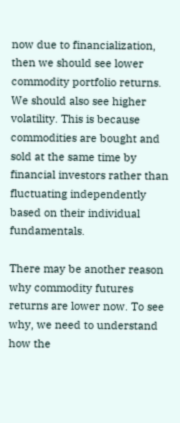now due to financialization, then we should see lower commodity portfolio returns.  We should also see higher volatility. This is because commodities are bought and sold at the same time by financial investors rather than fluctuating independently based on their individual fundamentals.

There may be another reason why commodity futures returns are lower now. To see why, we need to understand how the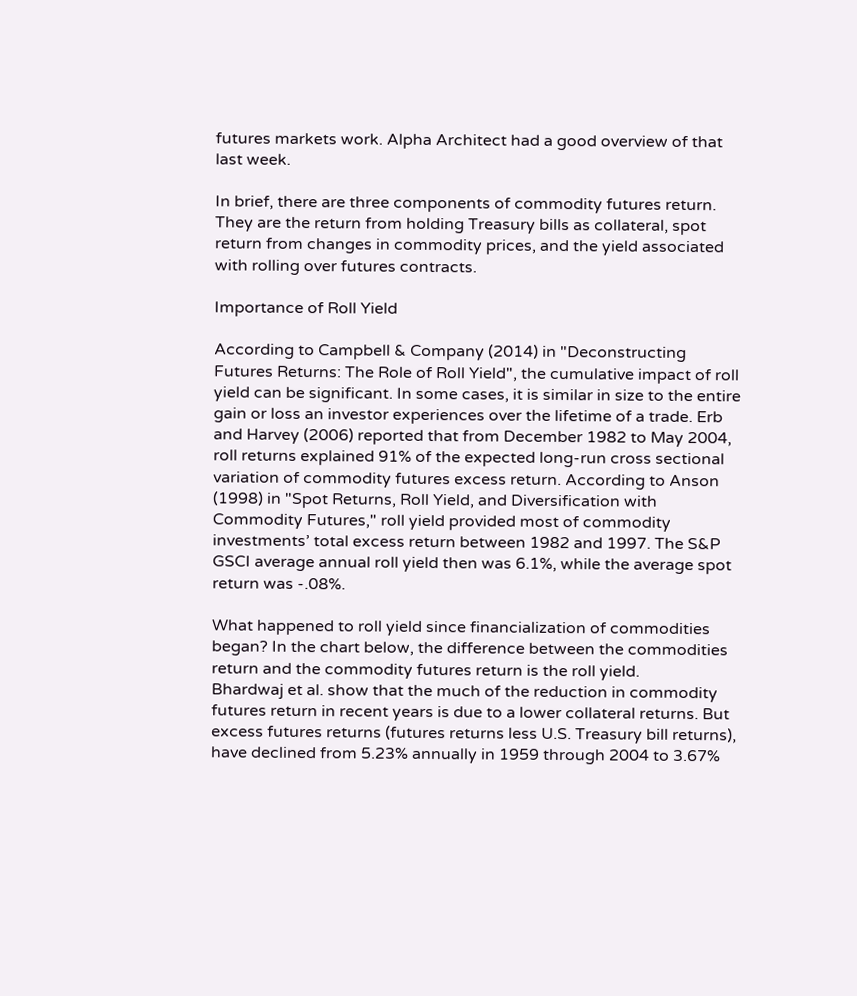futures markets work. Alpha Architect had a good overview of that last week.

In brief, there are three components of commodity futures return. They are the return from holding Treasury bills as collateral, spot return from changes in commodity prices, and the yield associated with rolling over futures contracts.

Importance of Roll Yield

According to Campbell & Company (2014) in "Deconstructing Futures Returns: The Role of Roll Yield", the cumulative impact of roll yield can be significant. In some cases, it is similar in size to the entire gain or loss an investor experiences over the lifetime of a trade. Erb and Harvey (2006) reported that from December 1982 to May 2004, roll returns explained 91% of the expected long-run cross sectional variation of commodity futures excess return. According to Anson (1998) in "Spot Returns, Roll Yield, and Diversification with Commodity Futures," roll yield provided most of commodity investments’ total excess return between 1982 and 1997. The S&P GSCI average annual roll yield then was 6.1%, while the average spot return was -.08%.

What happened to roll yield since financialization of commodities began? In the chart below, the difference between the commodities return and the commodity futures return is the roll yield.
Bhardwaj et al. show that the much of the reduction in commodity futures return in recent years is due to a lower collateral returns. But excess futures returns (futures returns less U.S. Treasury bill returns), have declined from 5.23% annually in 1959 through 2004 to 3.67%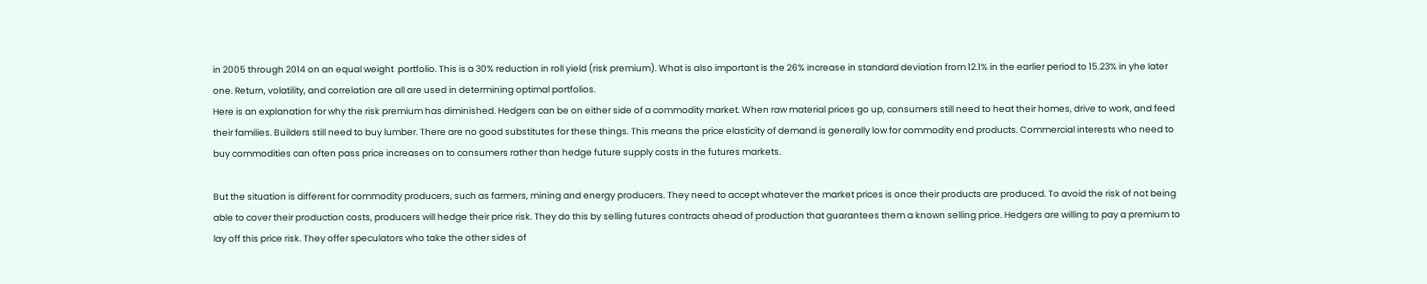in 2005 through 2014 on an equal weight  portfolio. This is a 30% reduction in roll yield (risk premium). What is also important is the 26% increase in standard deviation from 12.1% in the earlier period to 15.23% in yhe later one. Return, volatility, and correlation are all are used in determining optimal portfolios.
Here is an explanation for why the risk premium has diminished. Hedgers can be on either side of a commodity market. When raw material prices go up, consumers still need to heat their homes, drive to work, and feed their families. Builders still need to buy lumber. There are no good substitutes for these things. This means the price elasticity of demand is generally low for commodity end products. Commercial interests who need to buy commodities can often pass price increases on to consumers rather than hedge future supply costs in the futures markets.

But the situation is different for commodity producers, such as farmers, mining and energy producers. They need to accept whatever the market prices is once their products are produced. To avoid the risk of not being able to cover their production costs, producers will hedge their price risk. They do this by selling futures contracts ahead of production that guarantees them a known selling price. Hedgers are willing to pay a premium to lay off this price risk. They offer speculators who take the other sides of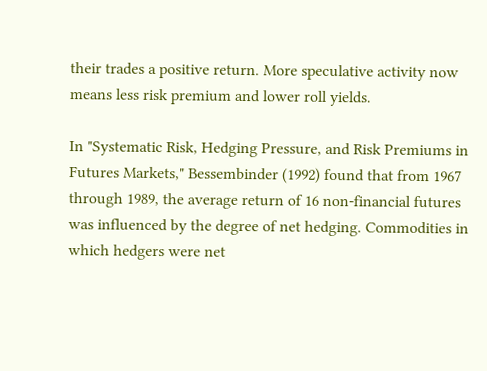their trades a positive return. More speculative activity now means less risk premium and lower roll yields.

In "Systematic Risk, Hedging Pressure, and Risk Premiums in Futures Markets," Bessembinder (1992) found that from 1967 through 1989, the average return of 16 non-financial futures was influenced by the degree of net hedging. Commodities in which hedgers were net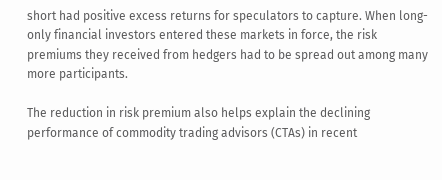short had positive excess returns for speculators to capture. When long-only financial investors entered these markets in force, the risk premiums they received from hedgers had to be spread out among many more participants.

The reduction in risk premium also helps explain the declining performance of commodity trading advisors (CTAs) in recent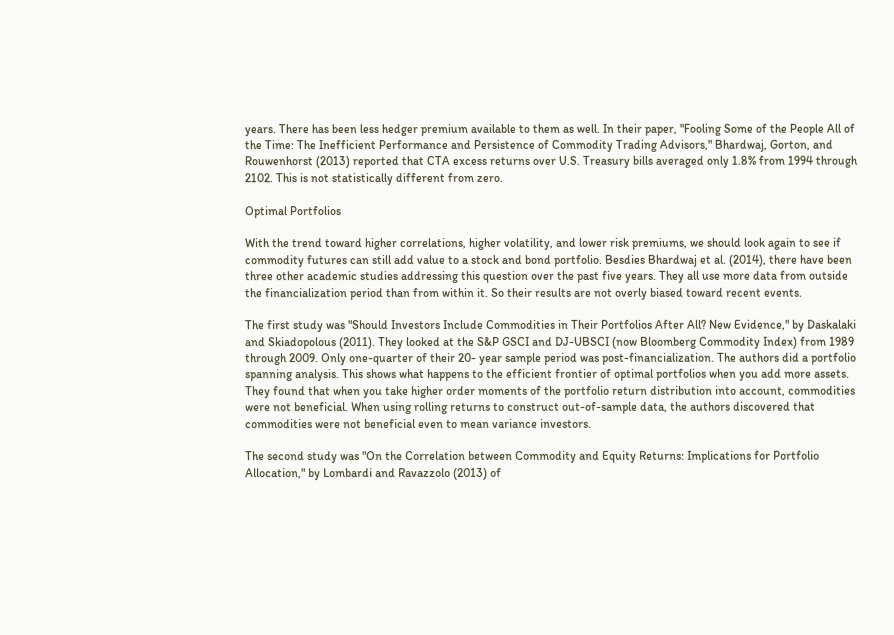years. There has been less hedger premium available to them as well. In their paper, "Fooling Some of the People All of the Time: The Inefficient Performance and Persistence of Commodity Trading Advisors," Bhardwaj, Gorton, and Rouwenhorst (2013) reported that CTA excess returns over U.S. Treasury bills averaged only 1.8% from 1994 through 2102. This is not statistically different from zero.

Optimal Portfolios

With the trend toward higher correlations, higher volatility, and lower risk premiums, we should look again to see if commodity futures can still add value to a stock and bond portfolio. Besdies Bhardwaj et al. (2014), there have been three other academic studies addressing this question over the past five years. They all use more data from outside the financialization period than from within it. So their results are not overly biased toward recent events.

The first study was "Should Investors Include Commodities in Their Portfolios After All? New Evidence," by Daskalaki and Skiadopolous (2011). They looked at the S&P GSCI and DJ-UBSCI (now Bloomberg Commodity Index) from 1989 through 2009. Only one-quarter of their 20- year sample period was post-financialization. The authors did a portfolio spanning analysis. This shows what happens to the efficient frontier of optimal portfolios when you add more assets. They found that when you take higher order moments of the portfolio return distribution into account, commodities were not beneficial. When using rolling returns to construct out-of-sample data, the authors discovered that commodities were not beneficial even to mean variance investors.

The second study was "On the Correlation between Commodity and Equity Returns: Implications for Portfolio Allocation," by Lombardi and Ravazzolo (2013) of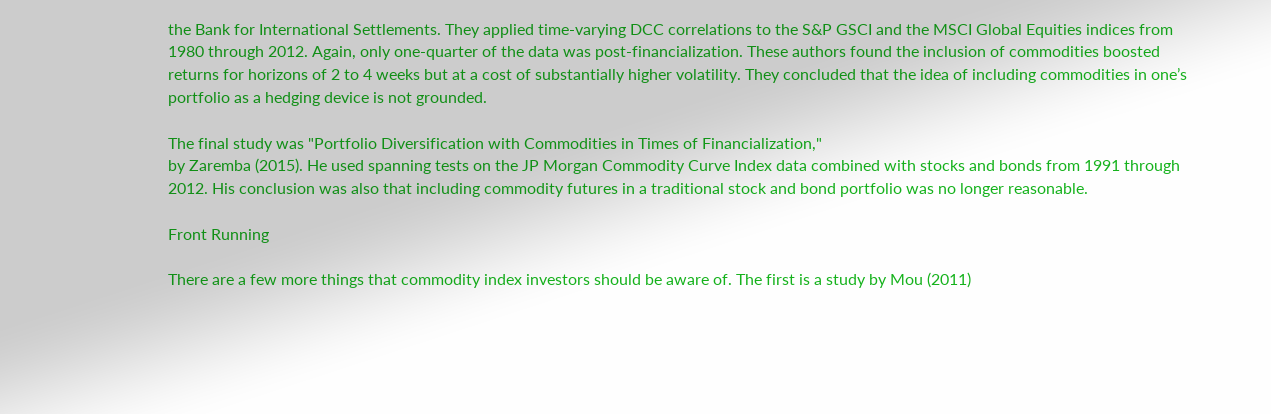the Bank for International Settlements. They applied time-varying DCC correlations to the S&P GSCI and the MSCI Global Equities indices from 1980 through 2012. Again, only one-quarter of the data was post-financialization. These authors found the inclusion of commodities boosted returns for horizons of 2 to 4 weeks but at a cost of substantially higher volatility. They concluded that the idea of including commodities in one’s portfolio as a hedging device is not grounded.

The final study was "Portfolio Diversification with Commodities in Times of Financialization,"
by Zaremba (2015). He used spanning tests on the JP Morgan Commodity Curve Index data combined with stocks and bonds from 1991 through 2012. His conclusion was also that including commodity futures in a traditional stock and bond portfolio was no longer reasonable.

Front Running

There are a few more things that commodity index investors should be aware of. The first is a study by Mou (2011)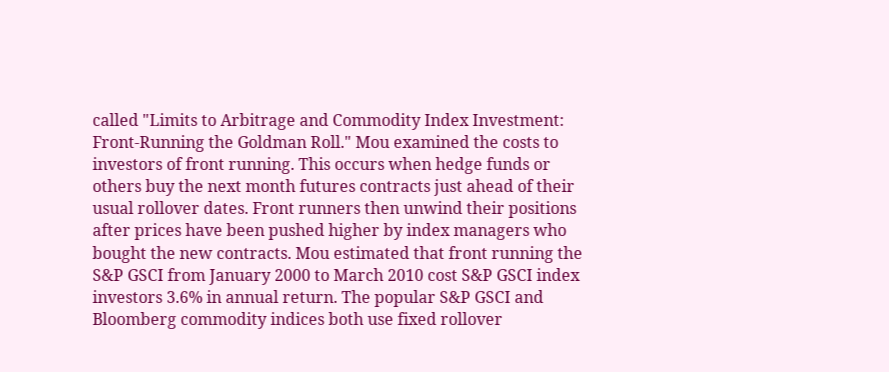called "Limits to Arbitrage and Commodity Index Investment: Front-Running the Goldman Roll." Mou examined the costs to investors of front running. This occurs when hedge funds or others buy the next month futures contracts just ahead of their usual rollover dates. Front runners then unwind their positions after prices have been pushed higher by index managers who bought the new contracts. Mou estimated that front running the S&P GSCI from January 2000 to March 2010 cost S&P GSCI index investors 3.6% in annual return. The popular S&P GSCI and Bloomberg commodity indices both use fixed rollover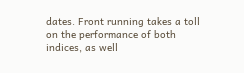dates. Front running takes a toll on the performance of both indices, as well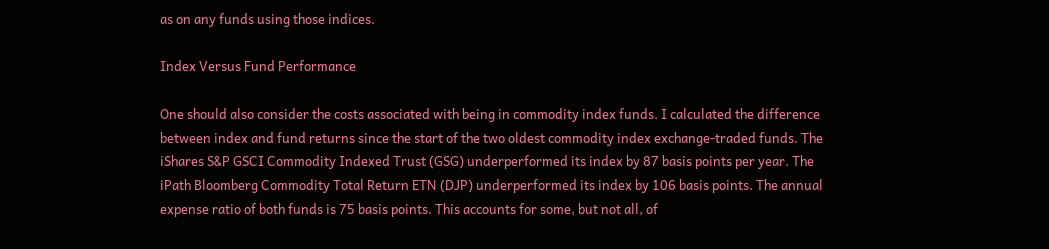as on any funds using those indices.

Index Versus Fund Performance

One should also consider the costs associated with being in commodity index funds. I calculated the difference between index and fund returns since the start of the two oldest commodity index exchange-traded funds. The iShares S&P GSCI Commodity Indexed Trust (GSG) underperformed its index by 87 basis points per year. The iPath Bloomberg Commodity Total Return ETN (DJP) underperformed its index by 106 basis points. The annual expense ratio of both funds is 75 basis points. This accounts for some, but not all, of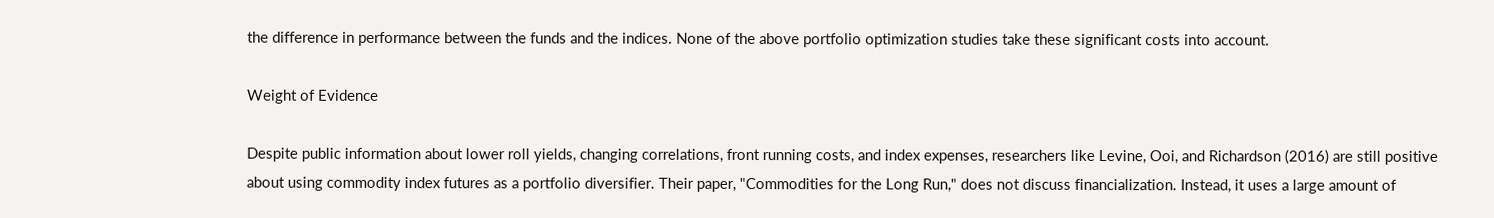the difference in performance between the funds and the indices. None of the above portfolio optimization studies take these significant costs into account.

Weight of Evidence

Despite public information about lower roll yields, changing correlations, front running costs, and index expenses, researchers like Levine, Ooi, and Richardson (2016) are still positive about using commodity index futures as a portfolio diversifier. Their paper, "Commodities for the Long Run," does not discuss financialization. Instead, it uses a large amount of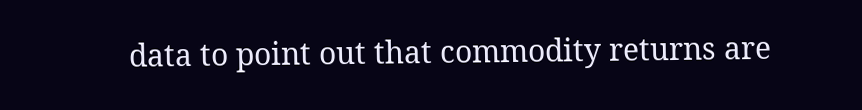data to point out that commodity returns are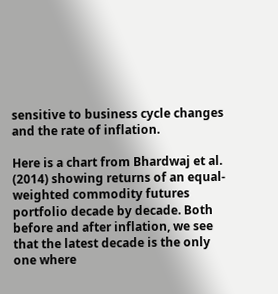sensitive to business cycle changes and the rate of inflation.

Here is a chart from Bhardwaj et al. (2014) showing returns of an equal-weighted commodity futures portfolio decade by decade. Both before and after inflation, we see that the latest decade is the only one where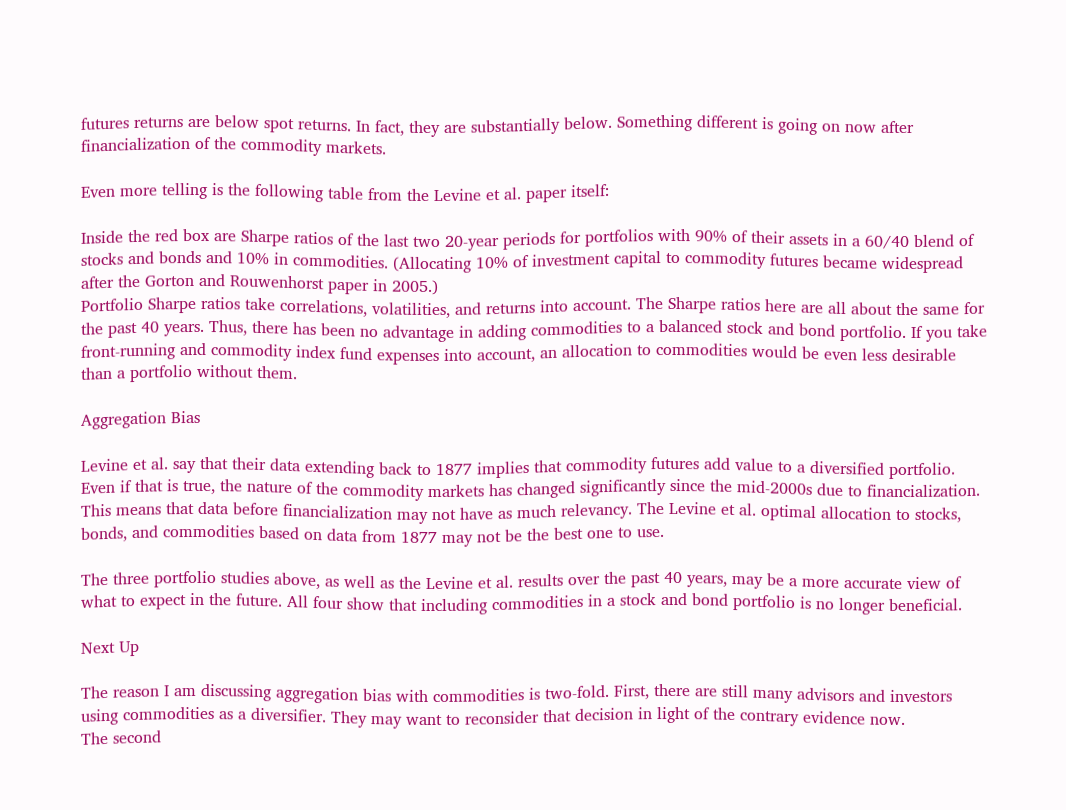futures returns are below spot returns. In fact, they are substantially below. Something different is going on now after financialization of the commodity markets.

Even more telling is the following table from the Levine et al. paper itself:

Inside the red box are Sharpe ratios of the last two 20-year periods for portfolios with 90% of their assets in a 60/40 blend of stocks and bonds and 10% in commodities. (Allocating 10% of investment capital to commodity futures became widespread after the Gorton and Rouwenhorst paper in 2005.)
Portfolio Sharpe ratios take correlations, volatilities, and returns into account. The Sharpe ratios here are all about the same for the past 40 years. Thus, there has been no advantage in adding commodities to a balanced stock and bond portfolio. If you take front-running and commodity index fund expenses into account, an allocation to commodities would be even less desirable than a portfolio without them.

Aggregation Bias

Levine et al. say that their data extending back to 1877 implies that commodity futures add value to a diversified portfolio. Even if that is true, the nature of the commodity markets has changed significantly since the mid-2000s due to financialization. This means that data before financialization may not have as much relevancy. The Levine et al. optimal allocation to stocks, bonds, and commodities based on data from 1877 may not be the best one to use.

The three portfolio studies above, as well as the Levine et al. results over the past 40 years, may be a more accurate view of what to expect in the future. All four show that including commodities in a stock and bond portfolio is no longer beneficial.

Next Up

The reason I am discussing aggregation bias with commodities is two-fold. First, there are still many advisors and investors using commodities as a diversifier. They may want to reconsider that decision in light of the contrary evidence now.
The second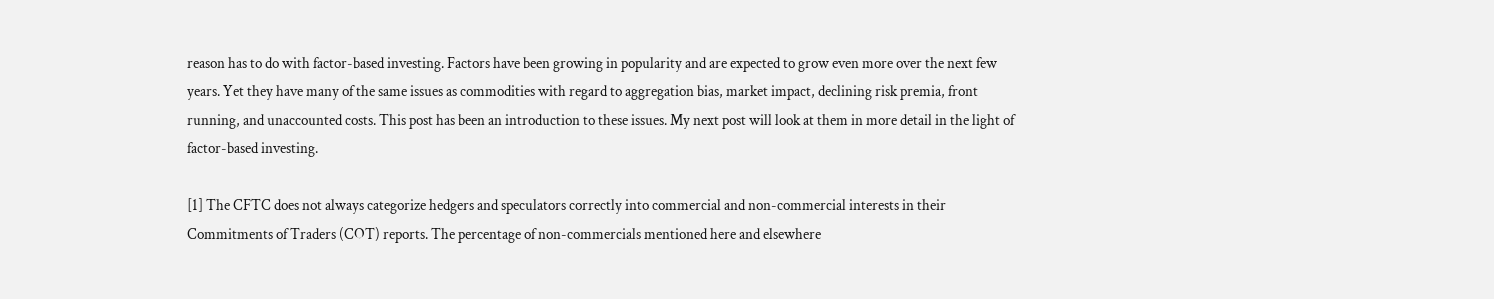reason has to do with factor-based investing. Factors have been growing in popularity and are expected to grow even more over the next few years. Yet they have many of the same issues as commodities with regard to aggregation bias, market impact, declining risk premia, front running, and unaccounted costs. This post has been an introduction to these issues. My next post will look at them in more detail in the light of factor-based investing.

[1] The CFTC does not always categorize hedgers and speculators correctly into commercial and non-commercial interests in their Commitments of Traders (COT) reports. The percentage of non-commercials mentioned here and elsewhere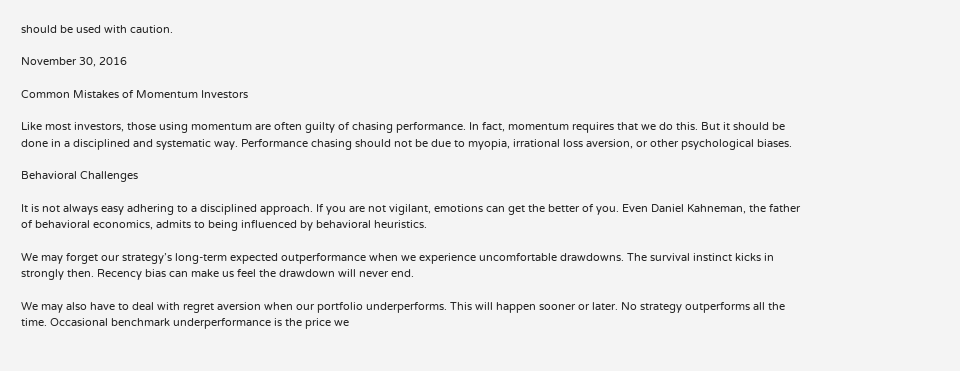should be used with caution.

November 30, 2016

Common Mistakes of Momentum Investors

Like most investors, those using momentum are often guilty of chasing performance. In fact, momentum requires that we do this. But it should be done in a disciplined and systematic way. Performance chasing should not be due to myopia, irrational loss aversion, or other psychological biases.

Behavioral Challenges

It is not always easy adhering to a disciplined approach. If you are not vigilant, emotions can get the better of you. Even Daniel Kahneman, the father of behavioral economics, admits to being influenced by behavioral heuristics.

We may forget our strategy’s long-term expected outperformance when we experience uncomfortable drawdowns. The survival instinct kicks in strongly then. Recency bias can make us feel the drawdown will never end.

We may also have to deal with regret aversion when our portfolio underperforms. This will happen sooner or later. No strategy outperforms all the time. Occasional benchmark underperformance is the price we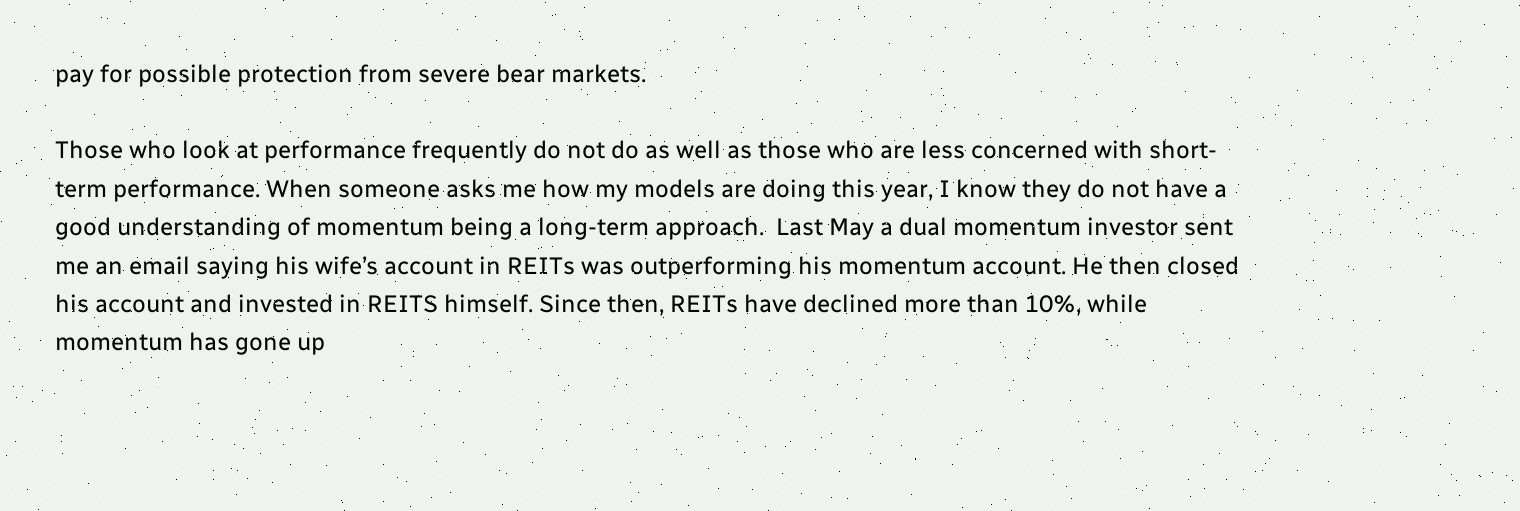pay for possible protection from severe bear markets.

Those who look at performance frequently do not do as well as those who are less concerned with short-term performance. When someone asks me how my models are doing this year, I know they do not have a good understanding of momentum being a long-term approach.  Last May a dual momentum investor sent me an email saying his wife’s account in REITs was outperforming his momentum account. He then closed his account and invested in REITS himself. Since then, REITs have declined more than 10%, while momentum has gone up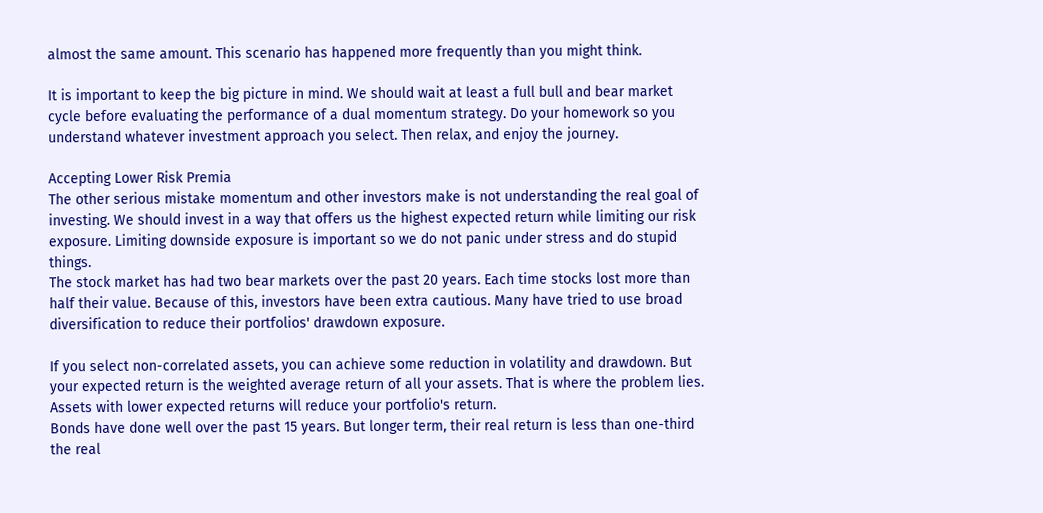almost the same amount. This scenario has happened more frequently than you might think.

It is important to keep the big picture in mind. We should wait at least a full bull and bear market cycle before evaluating the performance of a dual momentum strategy. Do your homework so you understand whatever investment approach you select. Then relax, and enjoy the journey.

Accepting Lower Risk Premia
The other serious mistake momentum and other investors make is not understanding the real goal of investing. We should invest in a way that offers us the highest expected return while limiting our risk exposure. Limiting downside exposure is important so we do not panic under stress and do stupid things.
The stock market has had two bear markets over the past 20 years. Each time stocks lost more than half their value. Because of this, investors have been extra cautious. Many have tried to use broad diversification to reduce their portfolios' drawdown exposure.

If you select non-correlated assets, you can achieve some reduction in volatility and drawdown. But your expected return is the weighted average return of all your assets. That is where the problem lies. Assets with lower expected returns will reduce your portfolio's return.
Bonds have done well over the past 15 years. But longer term, their real return is less than one-third the real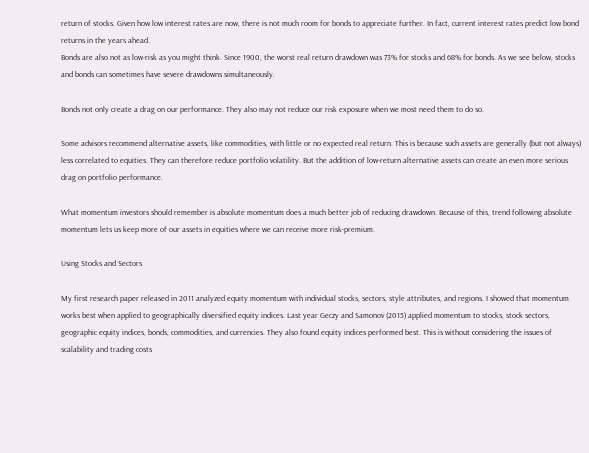return of stocks. Given how low interest rates are now, there is not much room for bonds to appreciate further. In fact, current interest rates predict low bond returns in the years ahead.
Bonds are also not as low-risk as you might think. Since 1900, the worst real return drawdown was 73% for stocks and 68% for bonds. As we see below, stocks and bonds can sometimes have severe drawdowns simultaneously.

Bonds not only create a drag on our performance. They also may not reduce our risk exposure when we most need them to do so.

Some advisors recommend alternative assets, like commodities, with little or no expected real return. This is because such assets are generally (but not always) less correlated to equities. They can therefore reduce portfolio volatility. But the addition of low-return alternative assets can create an even more serious drag on portfolio performance.

What momentum investors should remember is absolute momentum does a much better job of reducing drawdown. Because of this, trend following absolute momentum lets us keep more of our assets in equities where we can receive more risk-premium.

Using Stocks and Sectors

My first research paper released in 2011 analyzed equity momentum with individual stocks, sectors, style attributes, and regions. I showed that momentum works best when applied to geographically diversified equity indices. Last year Geczy and Samonov (2015) applied momentum to stocks, stock sectors, geographic equity indices, bonds, commodities, and currencies. They also found equity indices performed best. This is without considering the issues of scalability and trading costs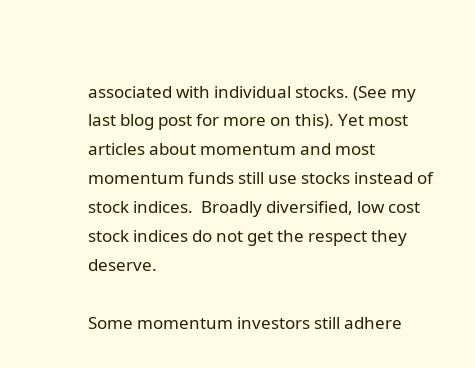associated with individual stocks. (See my last blog post for more on this). Yet most articles about momentum and most momentum funds still use stocks instead of stock indices.  Broadly diversified, low cost stock indices do not get the respect they deserve.

Some momentum investors still adhere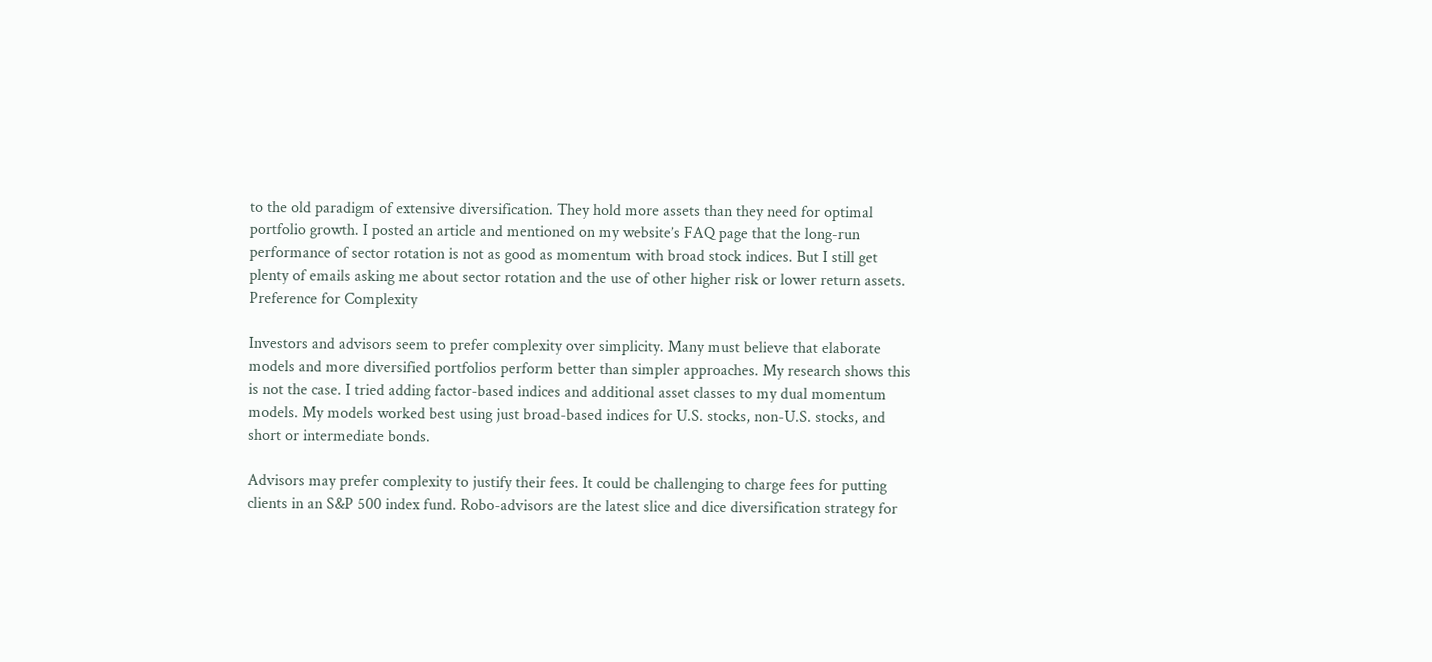to the old paradigm of extensive diversification. They hold more assets than they need for optimal portfolio growth. I posted an article and mentioned on my website’s FAQ page that the long-run performance of sector rotation is not as good as momentum with broad stock indices. But I still get plenty of emails asking me about sector rotation and the use of other higher risk or lower return assets.
Preference for Complexity

Investors and advisors seem to prefer complexity over simplicity. Many must believe that elaborate models and more diversified portfolios perform better than simpler approaches. My research shows this is not the case. I tried adding factor-based indices and additional asset classes to my dual momentum models. My models worked best using just broad-based indices for U.S. stocks, non-U.S. stocks, and short or intermediate bonds.

Advisors may prefer complexity to justify their fees. It could be challenging to charge fees for putting clients in an S&P 500 index fund. Robo-advisors are the latest slice and dice diversification strategy for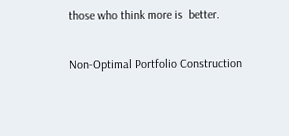those who think more is  better.

Non-Optimal Portfolio Construction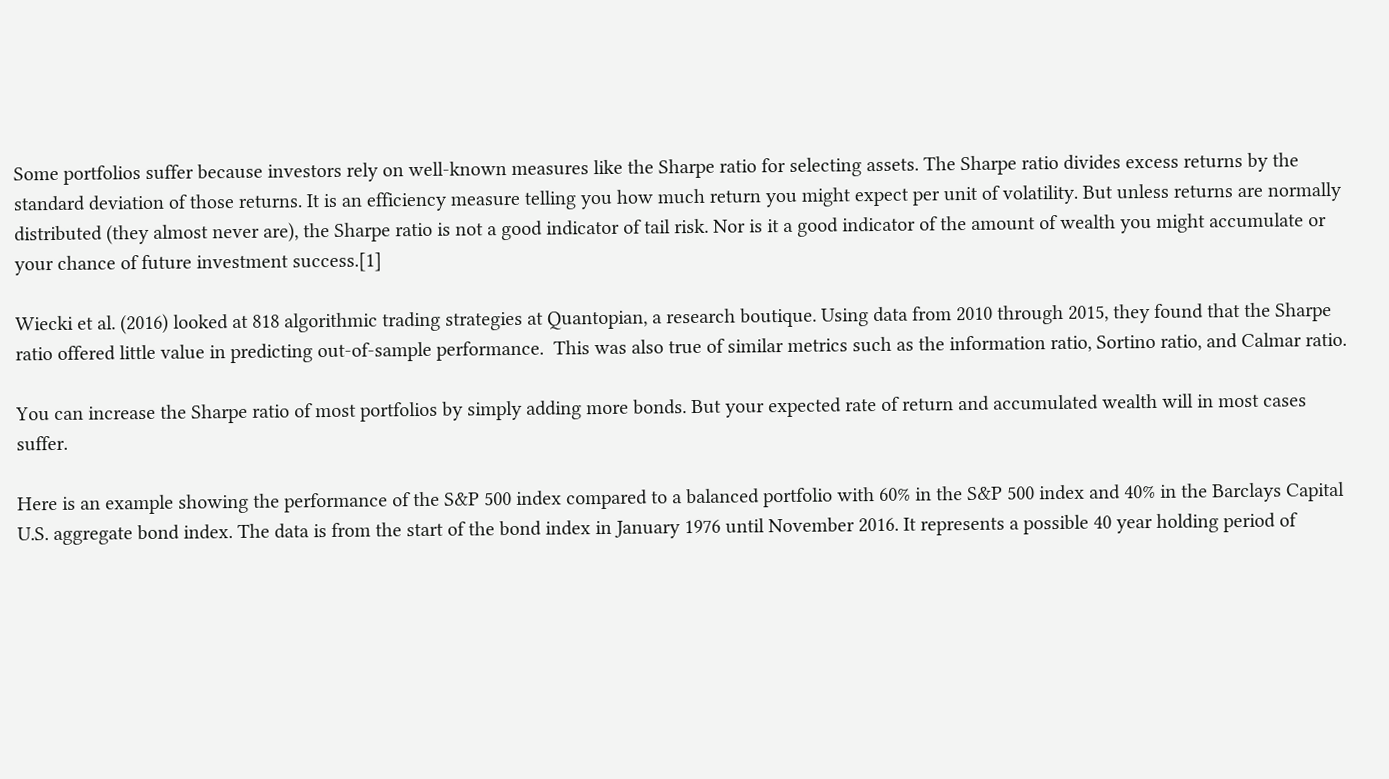Some portfolios suffer because investors rely on well-known measures like the Sharpe ratio for selecting assets. The Sharpe ratio divides excess returns by the standard deviation of those returns. It is an efficiency measure telling you how much return you might expect per unit of volatility. But unless returns are normally distributed (they almost never are), the Sharpe ratio is not a good indicator of tail risk. Nor is it a good indicator of the amount of wealth you might accumulate or your chance of future investment success.[1]

Wiecki et al. (2016) looked at 818 algorithmic trading strategies at Quantopian, a research boutique. Using data from 2010 through 2015, they found that the Sharpe ratio offered little value in predicting out-of-sample performance.  This was also true of similar metrics such as the information ratio, Sortino ratio, and Calmar ratio.

You can increase the Sharpe ratio of most portfolios by simply adding more bonds. But your expected rate of return and accumulated wealth will in most cases suffer.

Here is an example showing the performance of the S&P 500 index compared to a balanced portfolio with 60% in the S&P 500 index and 40% in the Barclays Capital U.S. aggregate bond index. The data is from the start of the bond index in January 1976 until November 2016. It represents a possible 40 year holding period of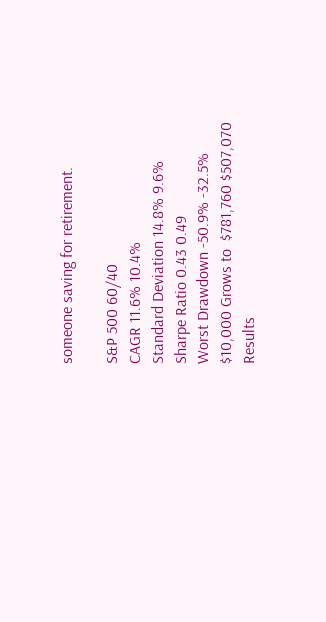someone saving for retirement.

S&P 500 60/40
CAGR 11.6% 10.4%
Standard Deviation 14.8% 9.6%
Sharpe Ratio 0.43 0.49
Worst Drawdown -50.9% -32.5%
$10,000 Grows to  $781,760 $507,070
Results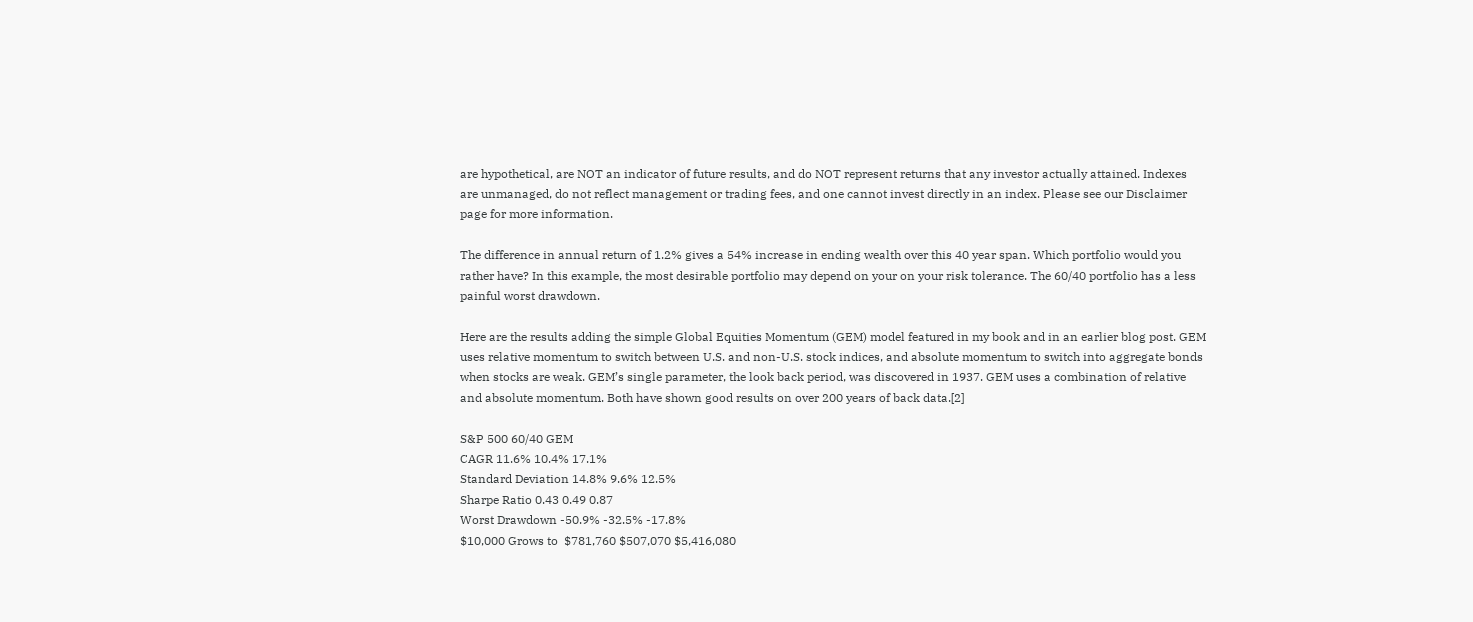are hypothetical, are NOT an indicator of future results, and do NOT represent returns that any investor actually attained. Indexes are unmanaged, do not reflect management or trading fees, and one cannot invest directly in an index. Please see our Disclaimer page for more information.

The difference in annual return of 1.2% gives a 54% increase in ending wealth over this 40 year span. Which portfolio would you rather have? In this example, the most desirable portfolio may depend on your on your risk tolerance. The 60/40 portfolio has a less painful worst drawdown.

Here are the results adding the simple Global Equities Momentum (GEM) model featured in my book and in an earlier blog post. GEM uses relative momentum to switch between U.S. and non-U.S. stock indices, and absolute momentum to switch into aggregate bonds when stocks are weak. GEM’s single parameter, the look back period, was discovered in 1937. GEM uses a combination of relative and absolute momentum. Both have shown good results on over 200 years of back data.[2]

S&P 500 60/40 GEM
CAGR 11.6% 10.4% 17.1%
Standard Deviation 14.8% 9.6% 12.5%
Sharpe Ratio 0.43 0.49 0.87
Worst Drawdown -50.9% -32.5% -17.8%
$10,000 Grows to  $781,760 $507,070 $5,416,080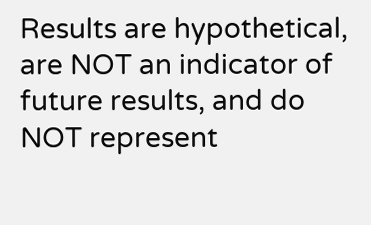Results are hypothetical, are NOT an indicator of future results, and do NOT represent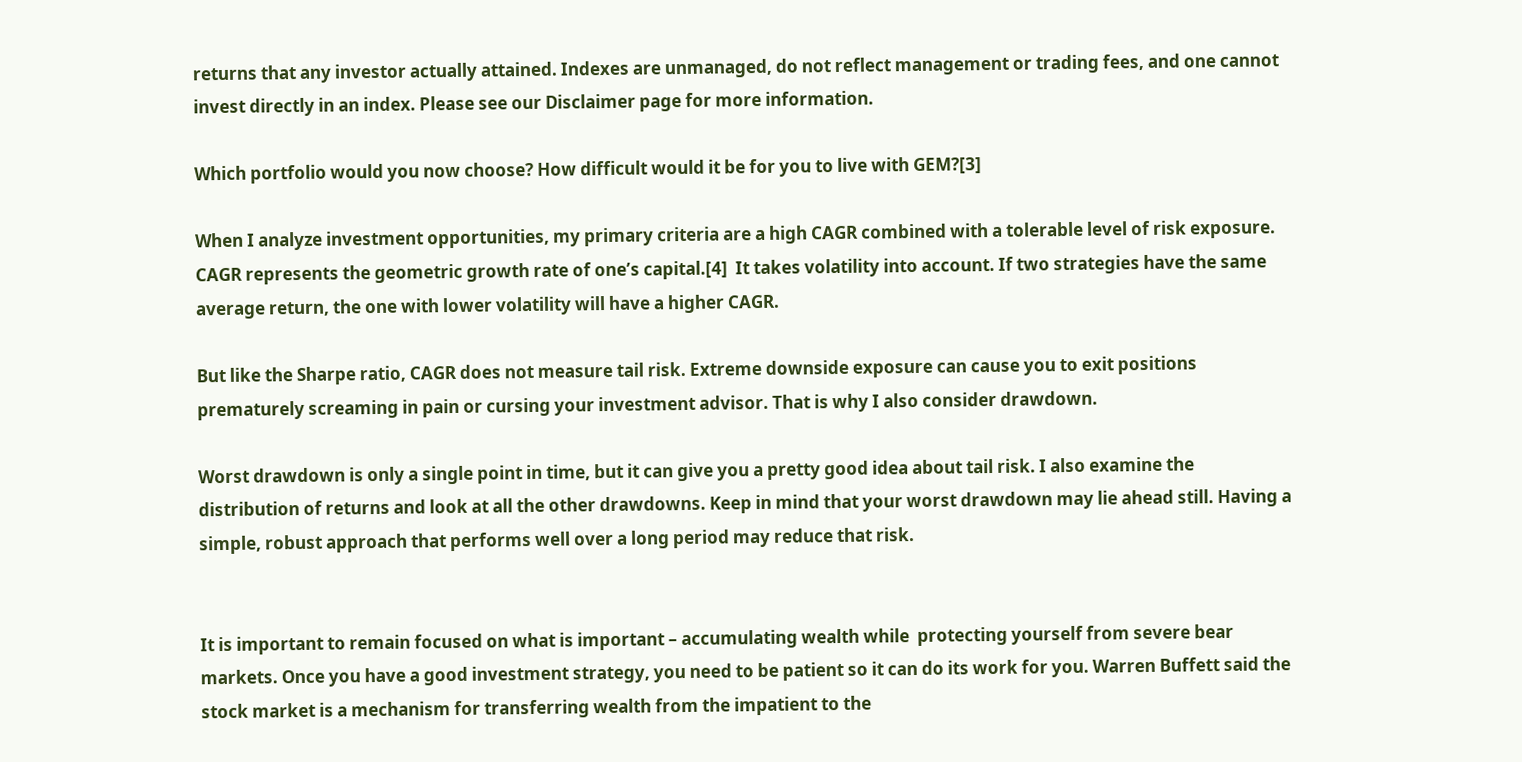returns that any investor actually attained. Indexes are unmanaged, do not reflect management or trading fees, and one cannot invest directly in an index. Please see our Disclaimer page for more information.

Which portfolio would you now choose? How difficult would it be for you to live with GEM?[3]

When I analyze investment opportunities, my primary criteria are a high CAGR combined with a tolerable level of risk exposure. CAGR represents the geometric growth rate of one’s capital.[4]  It takes volatility into account. If two strategies have the same average return, the one with lower volatility will have a higher CAGR.

But like the Sharpe ratio, CAGR does not measure tail risk. Extreme downside exposure can cause you to exit positions prematurely screaming in pain or cursing your investment advisor. That is why I also consider drawdown.

Worst drawdown is only a single point in time, but it can give you a pretty good idea about tail risk. I also examine the distribution of returns and look at all the other drawdowns. Keep in mind that your worst drawdown may lie ahead still. Having a simple, robust approach that performs well over a long period may reduce that risk.


It is important to remain focused on what is important – accumulating wealth while  protecting yourself from severe bear markets. Once you have a good investment strategy, you need to be patient so it can do its work for you. Warren Buffett said the stock market is a mechanism for transferring wealth from the impatient to the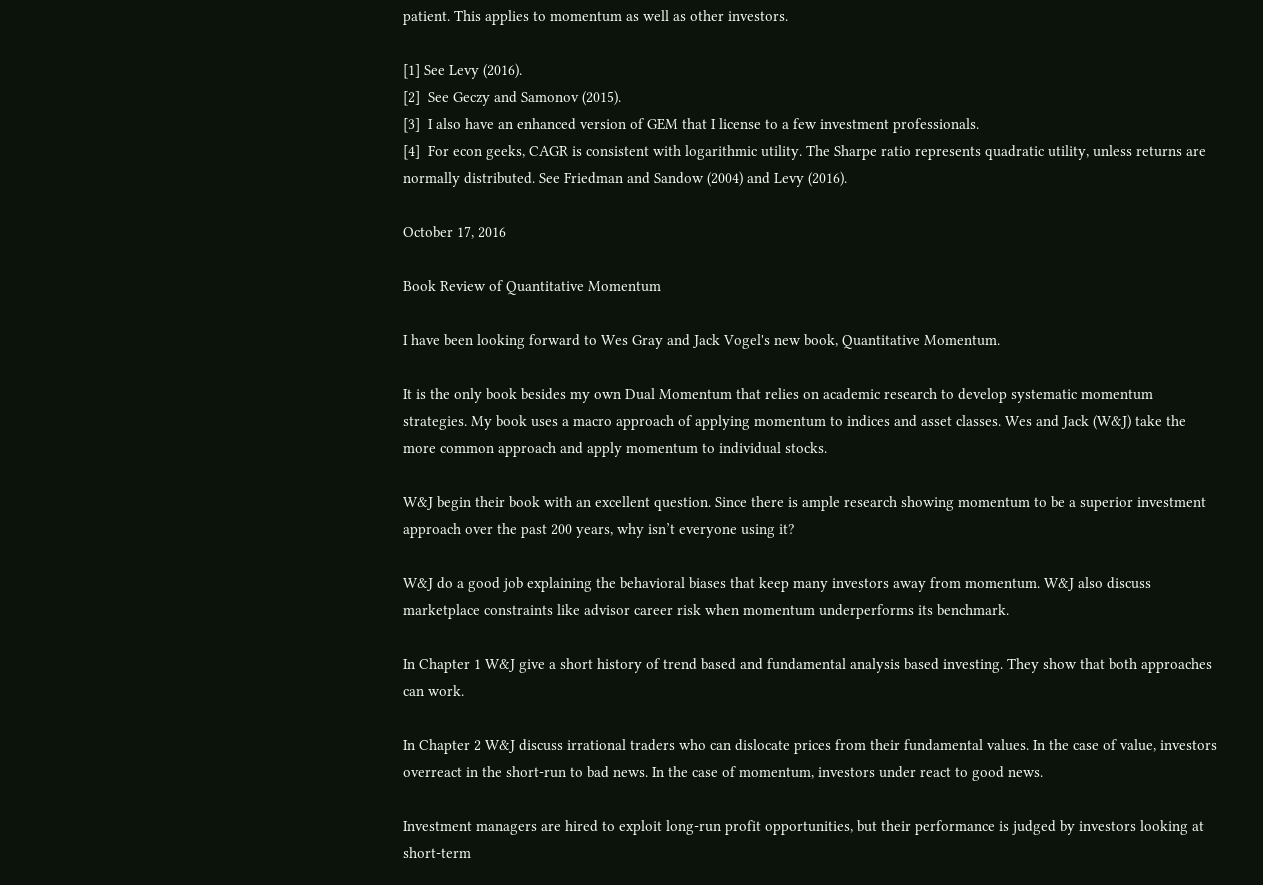patient. This applies to momentum as well as other investors.

[1] See Levy (2016).
[2]  See Geczy and Samonov (2015).
[3]  I also have an enhanced version of GEM that I license to a few investment professionals.
[4]  For econ geeks, CAGR is consistent with logarithmic utility. The Sharpe ratio represents quadratic utility, unless returns are normally distributed. See Friedman and Sandow (2004) and Levy (2016).

October 17, 2016

Book Review of Quantitative Momentum

I have been looking forward to Wes Gray and Jack Vogel's new book, Quantitative Momentum.

It is the only book besides my own Dual Momentum that relies on academic research to develop systematic momentum strategies. My book uses a macro approach of applying momentum to indices and asset classes. Wes and Jack (W&J) take the more common approach and apply momentum to individual stocks.

W&J begin their book with an excellent question. Since there is ample research showing momentum to be a superior investment approach over the past 200 years, why isn’t everyone using it?

W&J do a good job explaining the behavioral biases that keep many investors away from momentum. W&J also discuss marketplace constraints like advisor career risk when momentum underperforms its benchmark.

In Chapter 1 W&J give a short history of trend based and fundamental analysis based investing. They show that both approaches can work.

In Chapter 2 W&J discuss irrational traders who can dislocate prices from their fundamental values. In the case of value, investors overreact in the short-run to bad news. In the case of momentum, investors under react to good news.

Investment managers are hired to exploit long-run profit opportunities, but their performance is judged by investors looking at short-term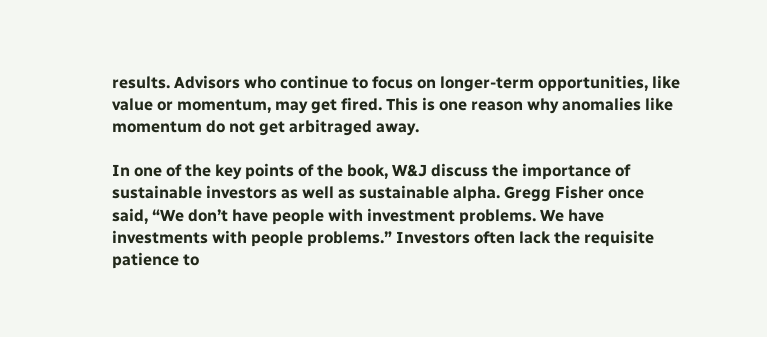results. Advisors who continue to focus on longer-term opportunities, like value or momentum, may get fired. This is one reason why anomalies like momentum do not get arbitraged away.

In one of the key points of the book, W&J discuss the importance of sustainable investors as well as sustainable alpha. Gregg Fisher once said, “We don’t have people with investment problems. We have investments with people problems.” Investors often lack the requisite patience to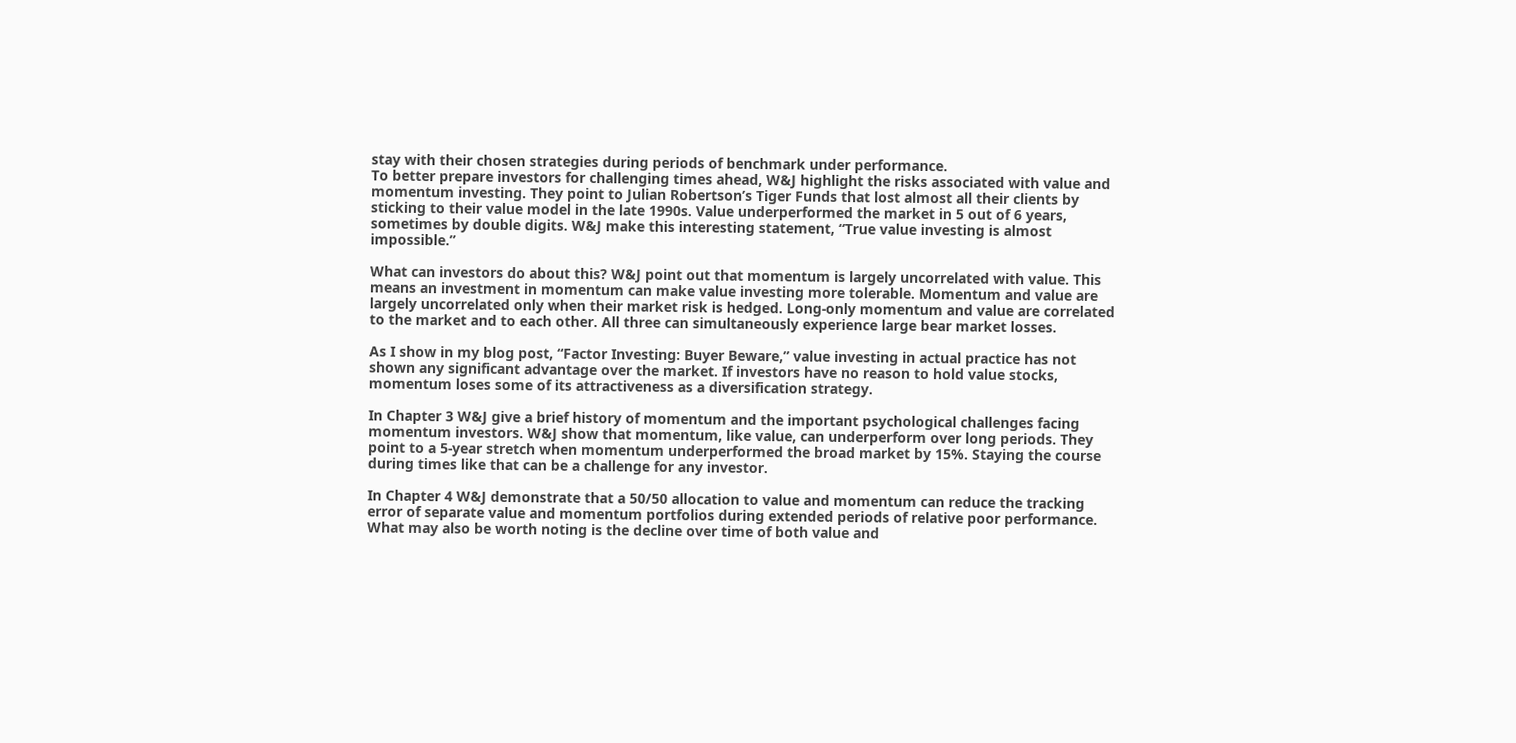stay with their chosen strategies during periods of benchmark under performance.
To better prepare investors for challenging times ahead, W&J highlight the risks associated with value and momentum investing. They point to Julian Robertson’s Tiger Funds that lost almost all their clients by sticking to their value model in the late 1990s. Value underperformed the market in 5 out of 6 years, sometimes by double digits. W&J make this interesting statement, “True value investing is almost impossible.”

What can investors do about this? W&J point out that momentum is largely uncorrelated with value. This means an investment in momentum can make value investing more tolerable. Momentum and value are largely uncorrelated only when their market risk is hedged. Long-only momentum and value are correlated to the market and to each other. All three can simultaneously experience large bear market losses.

As I show in my blog post, “Factor Investing: Buyer Beware,” value investing in actual practice has not shown any significant advantage over the market. If investors have no reason to hold value stocks, momentum loses some of its attractiveness as a diversification strategy.

In Chapter 3 W&J give a brief history of momentum and the important psychological challenges facing momentum investors. W&J show that momentum, like value, can underperform over long periods. They point to a 5-year stretch when momentum underperformed the broad market by 15%. Staying the course during times like that can be a challenge for any investor.

In Chapter 4 W&J demonstrate that a 50/50 allocation to value and momentum can reduce the tracking error of separate value and momentum portfolios during extended periods of relative poor performance. What may also be worth noting is the decline over time of both value and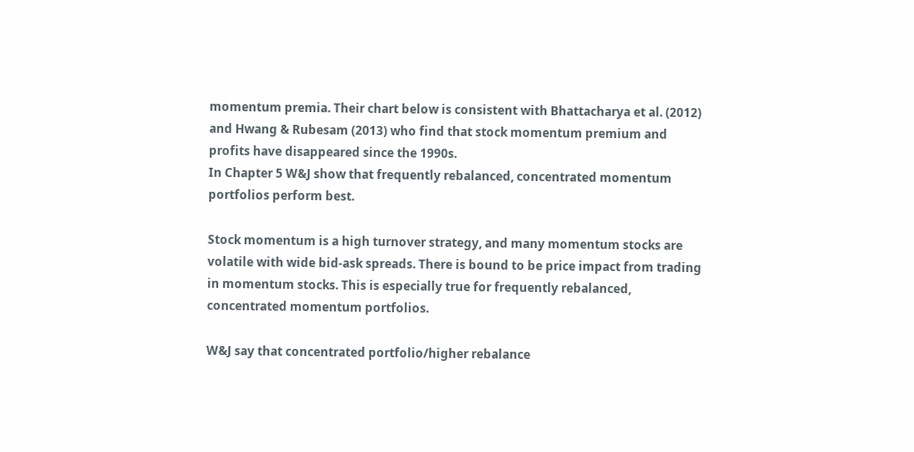momentum premia. Their chart below is consistent with Bhattacharya et al. (2012) and Hwang & Rubesam (2013) who find that stock momentum premium and profits have disappeared since the 1990s.
In Chapter 5 W&J show that frequently rebalanced, concentrated momentum portfolios perform best.

Stock momentum is a high turnover strategy, and many momentum stocks are volatile with wide bid-ask spreads. There is bound to be price impact from trading in momentum stocks. This is especially true for frequently rebalanced, concentrated momentum portfolios.

W&J say that concentrated portfolio/higher rebalance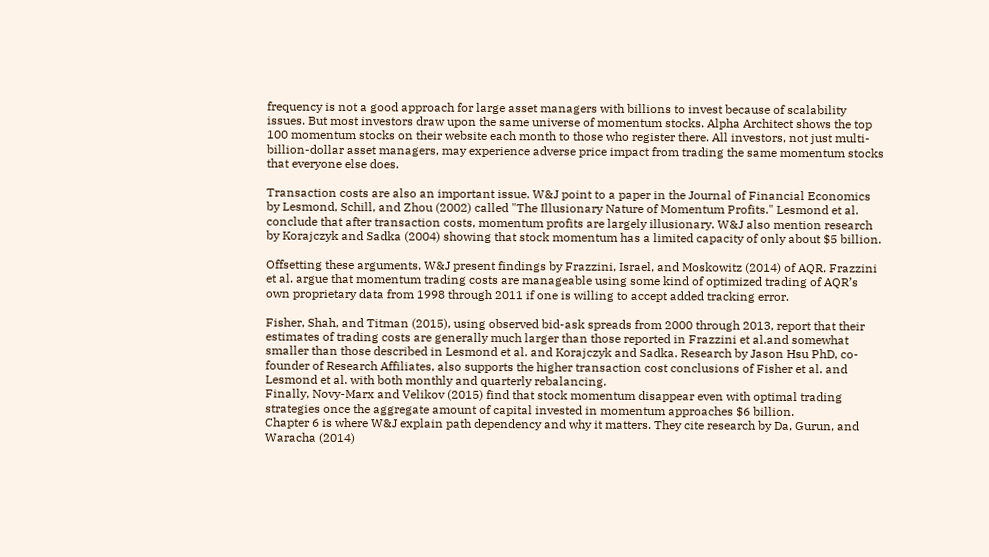frequency is not a good approach for large asset managers with billions to invest because of scalability issues. But most investors draw upon the same universe of momentum stocks. Alpha Architect shows the top 100 momentum stocks on their website each month to those who register there. All investors, not just multi-billion-dollar asset managers, may experience adverse price impact from trading the same momentum stocks that everyone else does.

Transaction costs are also an important issue. W&J point to a paper in the Journal of Financial Economics by Lesmond, Schill, and Zhou (2002) called "The Illusionary Nature of Momentum Profits." Lesmond et al. conclude that after transaction costs, momentum profits are largely illusionary. W&J also mention research by Korajczyk and Sadka (2004) showing that stock momentum has a limited capacity of only about $5 billion.

Offsetting these arguments, W&J present findings by Frazzini, Israel, and Moskowitz (2014) of AQR. Frazzini et al. argue that momentum trading costs are manageable using some kind of optimized trading of AQR’s own proprietary data from 1998 through 2011 if one is willing to accept added tracking error.

Fisher, Shah, and Titman (2015), using observed bid-ask spreads from 2000 through 2013, report that their estimates of trading costs are generally much larger than those reported in Frazzini et al.and somewhat smaller than those described in Lesmond et al. and Korajczyk and Sadka. Research by Jason Hsu PhD, co-founder of Research Affiliates, also supports the higher transaction cost conclusions of Fisher et al. and Lesmond et al. with both monthly and quarterly rebalancing.
Finally, Novy-Marx and Velikov (2015) find that stock momentum disappear even with optimal trading strategies once the aggregate amount of capital invested in momentum approaches $6 billion.
Chapter 6 is where W&J explain path dependency and why it matters. They cite research by Da, Gurun, and Waracha (2014)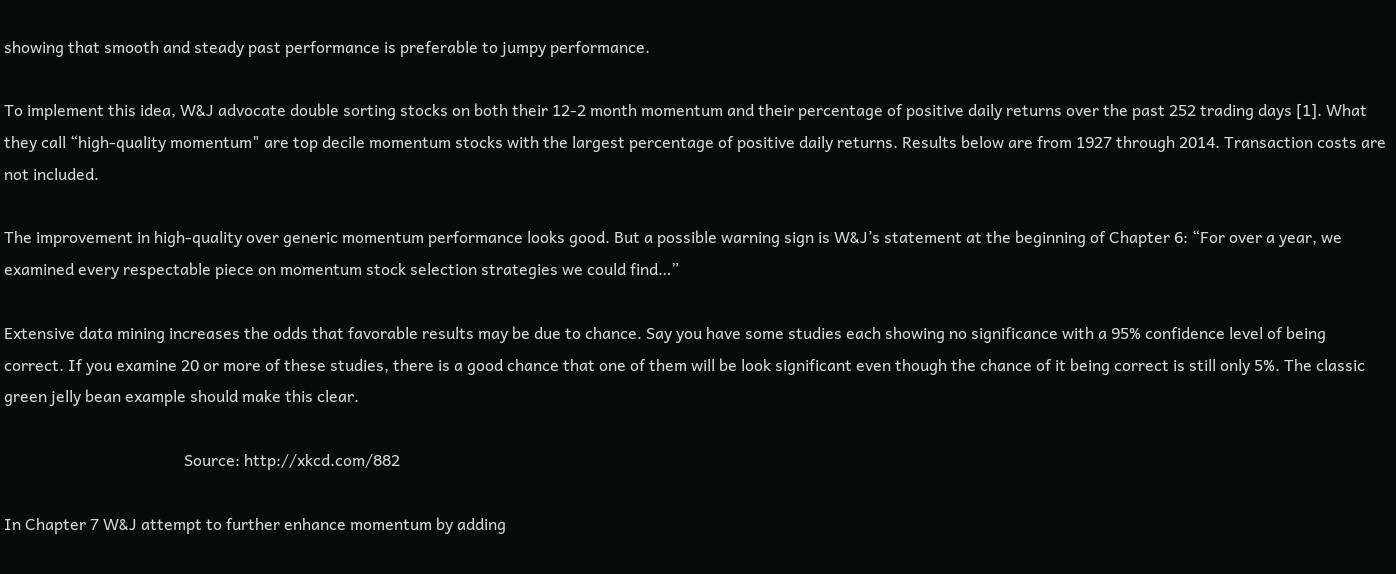showing that smooth and steady past performance is preferable to jumpy performance.

To implement this idea, W&J advocate double sorting stocks on both their 12-2 month momentum and their percentage of positive daily returns over the past 252 trading days [1]. What they call “high-quality momentum" are top decile momentum stocks with the largest percentage of positive daily returns. Results below are from 1927 through 2014. Transaction costs are not included.

The improvement in high-quality over generic momentum performance looks good. But a possible warning sign is W&J’s statement at the beginning of Chapter 6: “For over a year, we examined every respectable piece on momentum stock selection strategies we could find…”

Extensive data mining increases the odds that favorable results may be due to chance. Say you have some studies each showing no significance with a 95% confidence level of being correct. If you examine 20 or more of these studies, there is a good chance that one of them will be look significant even though the chance of it being correct is still only 5%. The classic green jelly bean example should make this clear.

                                             Source: http://xkcd.com/882

In Chapter 7 W&J attempt to further enhance momentum by adding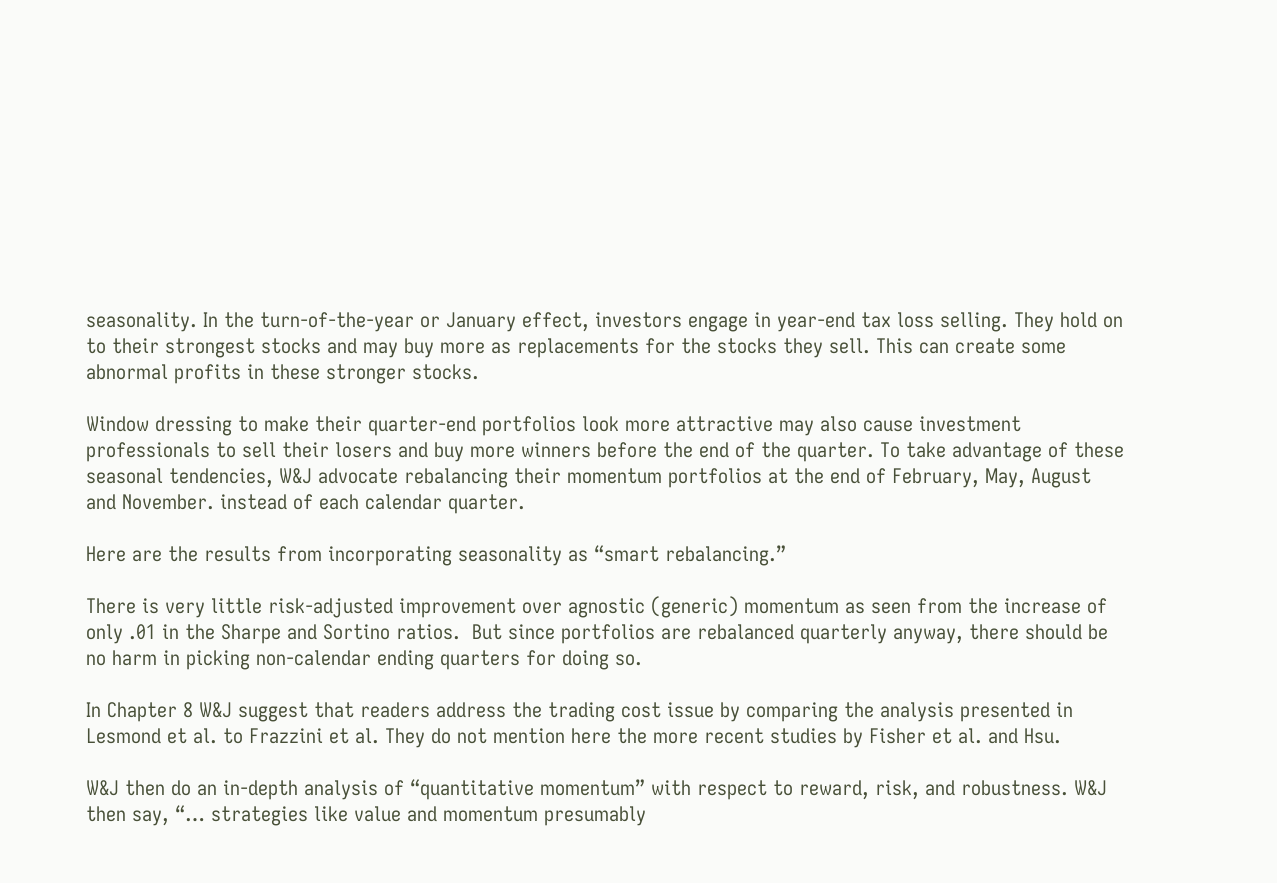seasonality. In the turn-of-the-year or January effect, investors engage in year-end tax loss selling. They hold on to their strongest stocks and may buy more as replacements for the stocks they sell. This can create some abnormal profits in these stronger stocks.

Window dressing to make their quarter-end portfolios look more attractive may also cause investment professionals to sell their losers and buy more winners before the end of the quarter. To take advantage of these seasonal tendencies, W&J advocate rebalancing their momentum portfolios at the end of February, May, August and November. instead of each calendar quarter.

Here are the results from incorporating seasonality as “smart rebalancing.”

There is very little risk-adjusted improvement over agnostic (generic) momentum as seen from the increase of only .01 in the Sharpe and Sortino ratios.  But since portfolios are rebalanced quarterly anyway, there should be no harm in picking non-calendar ending quarters for doing so.

In Chapter 8 W&J suggest that readers address the trading cost issue by comparing the analysis presented in Lesmond et al. to Frazzini et al. They do not mention here the more recent studies by Fisher et al. and Hsu.

W&J then do an in-depth analysis of “quantitative momentum” with respect to reward, risk, and robustness. W&J then say, “… strategies like value and momentum presumably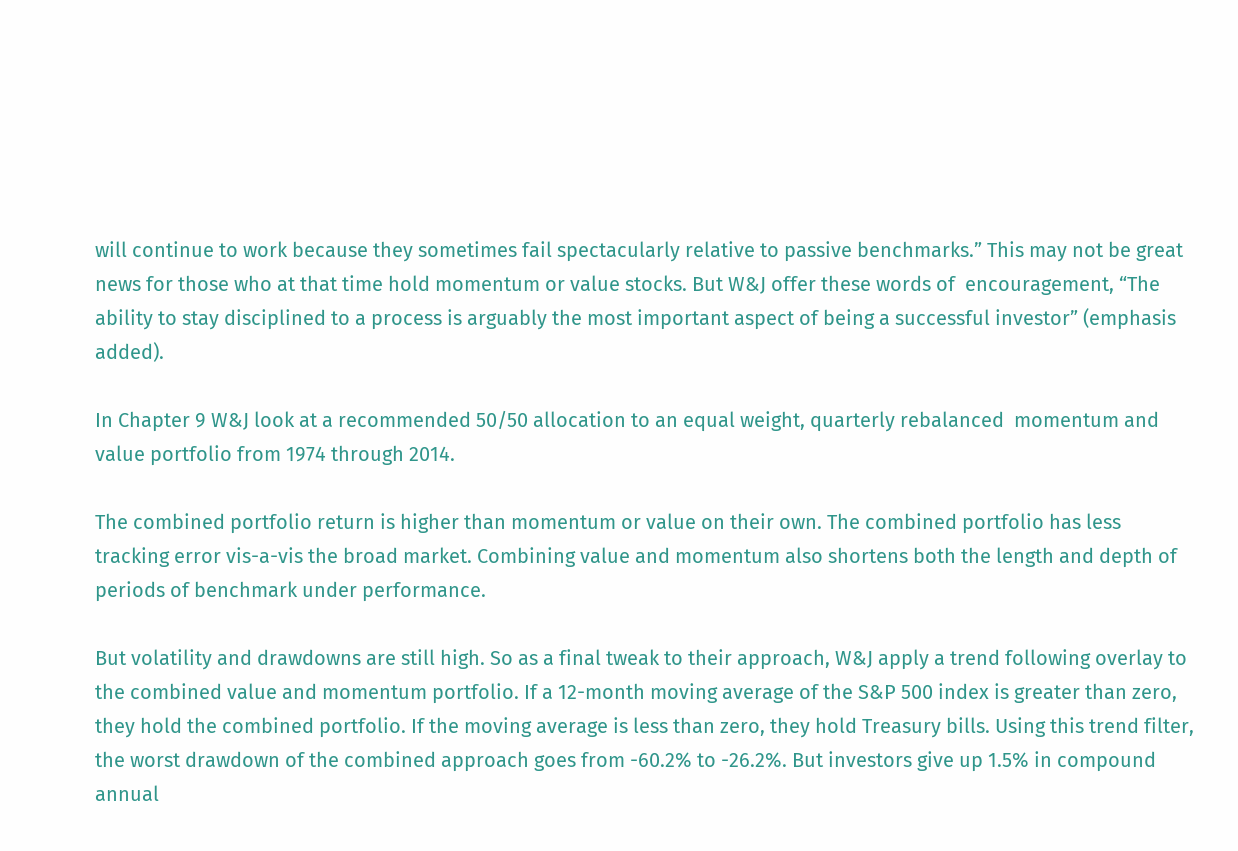will continue to work because they sometimes fail spectacularly relative to passive benchmarks.” This may not be great news for those who at that time hold momentum or value stocks. But W&J offer these words of  encouragement, “The ability to stay disciplined to a process is arguably the most important aspect of being a successful investor” (emphasis added).

In Chapter 9 W&J look at a recommended 50/50 allocation to an equal weight, quarterly rebalanced  momentum and value portfolio from 1974 through 2014.

The combined portfolio return is higher than momentum or value on their own. The combined portfolio has less tracking error vis-a-vis the broad market. Combining value and momentum also shortens both the length and depth of periods of benchmark under performance.

But volatility and drawdowns are still high. So as a final tweak to their approach, W&J apply a trend following overlay to the combined value and momentum portfolio. If a 12-month moving average of the S&P 500 index is greater than zero, they hold the combined portfolio. If the moving average is less than zero, they hold Treasury bills. Using this trend filter, the worst drawdown of the combined approach goes from -60.2% to -26.2%. But investors give up 1.5% in compound annual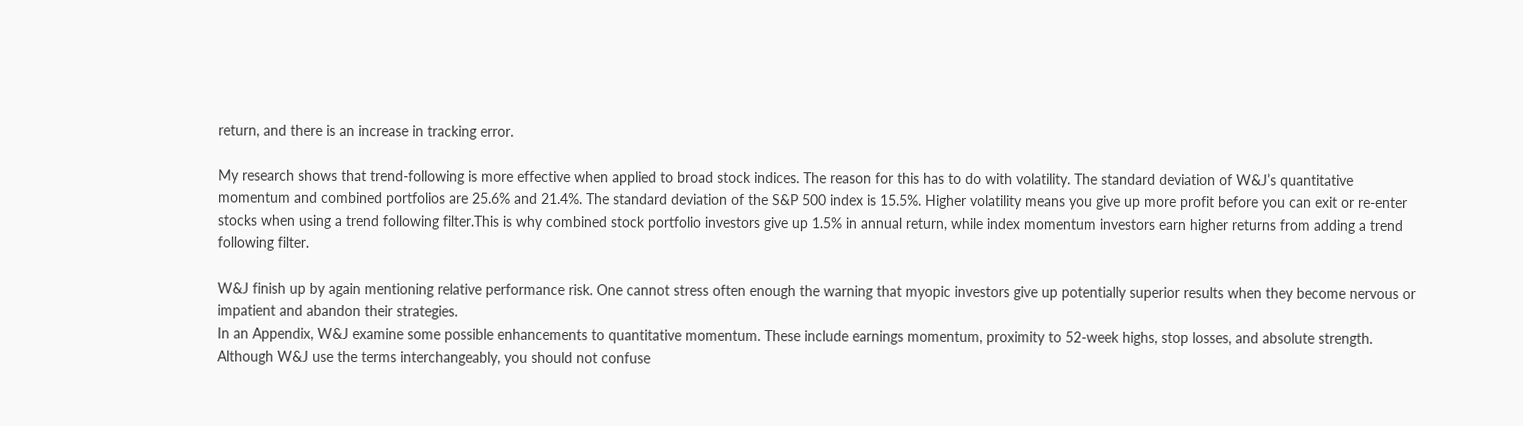return, and there is an increase in tracking error.

My research shows that trend-following is more effective when applied to broad stock indices. The reason for this has to do with volatility. The standard deviation of W&J’s quantitative momentum and combined portfolios are 25.6% and 21.4%. The standard deviation of the S&P 500 index is 15.5%. Higher volatility means you give up more profit before you can exit or re-enter stocks when using a trend following filter.This is why combined stock portfolio investors give up 1.5% in annual return, while index momentum investors earn higher returns from adding a trend following filter.

W&J finish up by again mentioning relative performance risk. One cannot stress often enough the warning that myopic investors give up potentially superior results when they become nervous or impatient and abandon their strategies.
In an Appendix, W&J examine some possible enhancements to quantitative momentum. These include earnings momentum, proximity to 52-week highs, stop losses, and absolute strength. Although W&J use the terms interchangeably, you should not confuse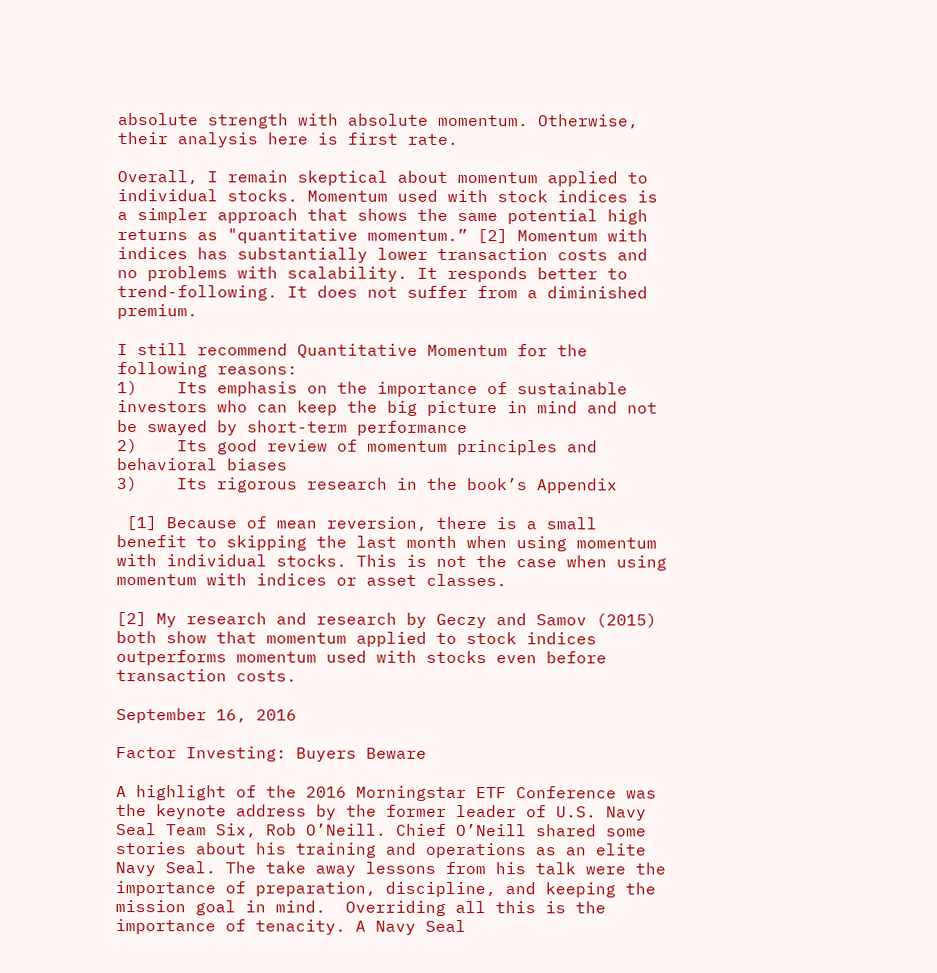absolute strength with absolute momentum. Otherwise, their analysis here is first rate.

Overall, I remain skeptical about momentum applied to individual stocks. Momentum used with stock indices is a simpler approach that shows the same potential high returns as "quantitative momentum.” [2] Momentum with indices has substantially lower transaction costs and no problems with scalability. It responds better to trend-following. It does not suffer from a diminished premium.

I still recommend Quantitative Momentum for the following reasons:
1)    Its emphasis on the importance of sustainable investors who can keep the big picture in mind and not be swayed by short-term performance
2)    Its good review of momentum principles and behavioral biases
3)    Its rigorous research in the book’s Appendix

 [1] Because of mean reversion, there is a small benefit to skipping the last month when using momentum with individual stocks. This is not the case when using momentum with indices or asset classes.

[2] My research and research by Geczy and Samov (2015) both show that momentum applied to stock indices outperforms momentum used with stocks even before transaction costs.

September 16, 2016

Factor Investing: Buyers Beware

A highlight of the 2016 Morningstar ETF Conference was the keynote address by the former leader of U.S. Navy Seal Team Six, Rob O’Neill. Chief O’Neill shared some stories about his training and operations as an elite Navy Seal. The take away lessons from his talk were the importance of preparation, discipline, and keeping the mission goal in mind.  Overriding all this is the importance of tenacity. A Navy Seal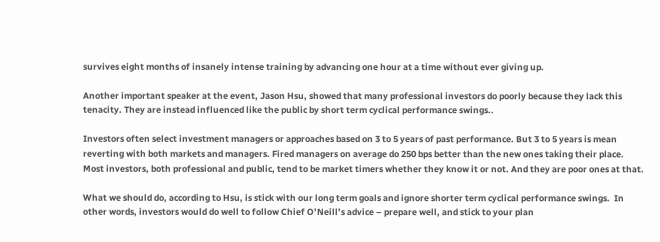survives eight months of insanely intense training by advancing one hour at a time without ever giving up.

Another important speaker at the event, Jason Hsu, showed that many professional investors do poorly because they lack this tenacity. They are instead influenced like the public by short term cyclical performance swings..

Investors often select investment managers or approaches based on 3 to 5 years of past performance. But 3 to 5 years is mean reverting with both markets and managers. Fired managers on average do 250 bps better than the new ones taking their place.  Most investors, both professional and public, tend to be market timers whether they know it or not. And they are poor ones at that.

What we should do, according to Hsu, is stick with our long term goals and ignore shorter term cyclical performance swings.  In other words, investors would do well to follow Chief O’Neill’s advice – prepare well, and stick to your plan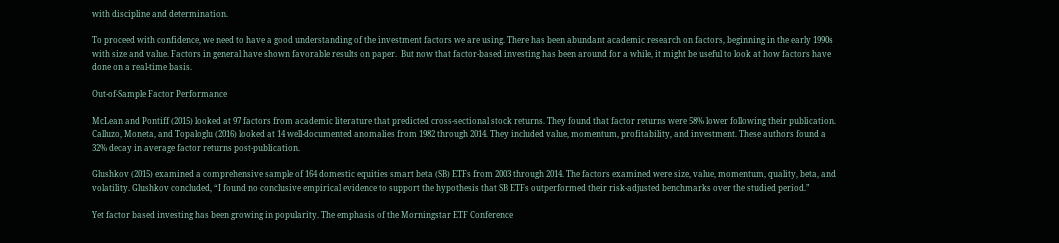with discipline and determination.

To proceed with confidence, we need to have a good understanding of the investment factors we are using. There has been abundant academic research on factors, beginning in the early 1990s with size and value. Factors in general have shown favorable results on paper.  But now that factor-based investing has been around for a while, it might be useful to look at how factors have done on a real-time basis.

Out-of-Sample Factor Performance

McLean and Pontiff (2015) looked at 97 factors from academic literature that predicted cross-sectional stock returns. They found that factor returns were 58% lower following their publication. Calluzo, Moneta, and Topaloglu (2016) looked at 14 well-documented anomalies from 1982 through 2014. They included value, momentum, profitability, and investment. These authors found a 32% decay in average factor returns post-publication.

Glushkov (2015) examined a comprehensive sample of 164 domestic equities smart beta (SB) ETFs from 2003 through 2014. The factors examined were size, value, momentum, quality, beta, and volatility. Glushkov concluded, “I found no conclusive empirical evidence to support the hypothesis that SB ETFs outperformed their risk-adjusted benchmarks over the studied period.”

Yet factor based investing has been growing in popularity. The emphasis of the Morningstar ETF Conference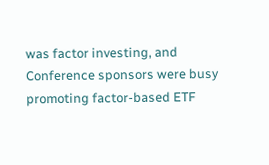was factor investing, and Conference sponsors were busy promoting factor-based ETF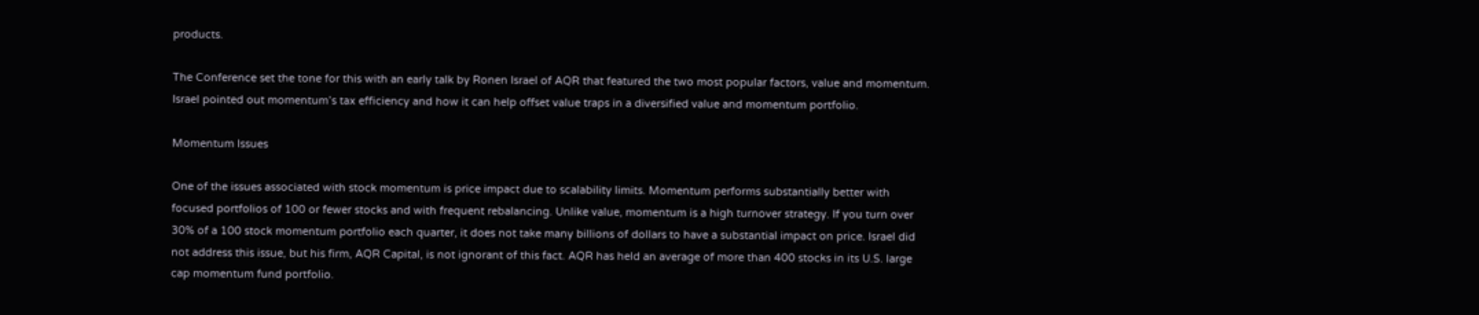products.

The Conference set the tone for this with an early talk by Ronen Israel of AQR that featured the two most popular factors, value and momentum. Israel pointed out momentum’s tax efficiency and how it can help offset value traps in a diversified value and momentum portfolio.

Momentum Issues

One of the issues associated with stock momentum is price impact due to scalability limits. Momentum performs substantially better with focused portfolios of 100 or fewer stocks and with frequent rebalancing. Unlike value, momentum is a high turnover strategy. If you turn over 30% of a 100 stock momentum portfolio each quarter, it does not take many billions of dollars to have a substantial impact on price. Israel did not address this issue, but his firm, AQR Capital, is not ignorant of this fact. AQR has held an average of more than 400 stocks in its U.S. large cap momentum fund portfolio.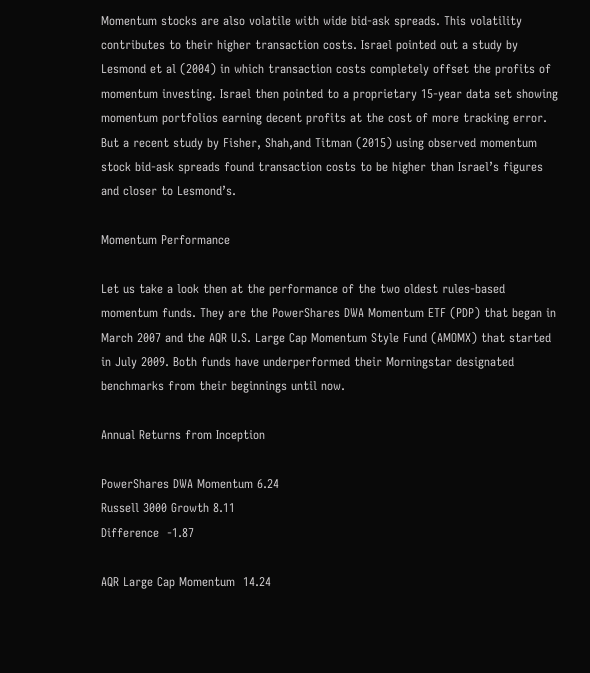Momentum stocks are also volatile with wide bid-ask spreads. This volatility contributes to their higher transaction costs. Israel pointed out a study by Lesmond et al (2004) in which transaction costs completely offset the profits of momentum investing. Israel then pointed to a proprietary 15-year data set showing momentum portfolios earning decent profits at the cost of more tracking error. But a recent study by Fisher, Shah,and Titman (2015) using observed momentum stock bid-ask spreads found transaction costs to be higher than Israel’s figures and closer to Lesmond’s.

Momentum Performance

Let us take a look then at the performance of the two oldest rules-based momentum funds. They are the PowerShares DWA Momentum ETF (PDP) that began in March 2007 and the AQR U.S. Large Cap Momentum Style Fund (AMOMX) that started in July 2009. Both funds have underperformed their Morningstar designated benchmarks from their beginnings until now.

Annual Returns from Inception

PowerShares DWA Momentum 6.24
Russell 3000 Growth 8.11
Difference  -1.87

AQR Large Cap Momentum  14.24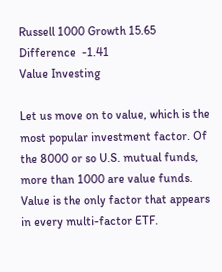Russell 1000 Growth 15.65
Difference  -1.41
Value Investing

Let us move on to value, which is the most popular investment factor. Of the 8000 or so U.S. mutual funds, more than 1000 are value funds. Value is the only factor that appears in every multi-factor ETF.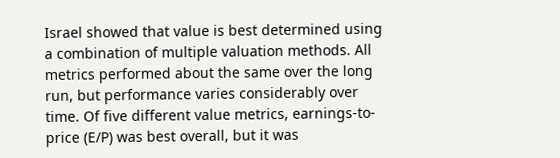Israel showed that value is best determined using a combination of multiple valuation methods. All metrics performed about the same over the long run, but performance varies considerably over time. Of five different value metrics, earnings-to-price (E/P) was best overall, but it was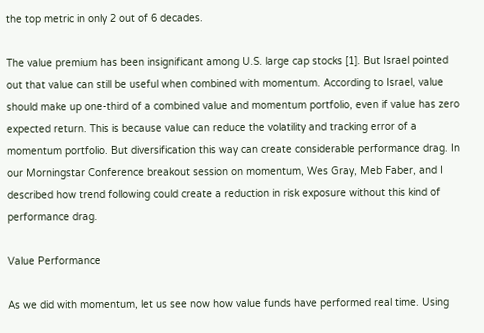the top metric in only 2 out of 6 decades.

The value premium has been insignificant among U.S. large cap stocks [1]. But Israel pointed out that value can still be useful when combined with momentum. According to Israel, value should make up one-third of a combined value and momentum portfolio, even if value has zero expected return. This is because value can reduce the volatility and tracking error of a momentum portfolio. But diversification this way can create considerable performance drag. In our Morningstar Conference breakout session on momentum, Wes Gray, Meb Faber, and I described how trend following could create a reduction in risk exposure without this kind of performance drag.

Value Performance

As we did with momentum, let us see now how value funds have performed real time. Using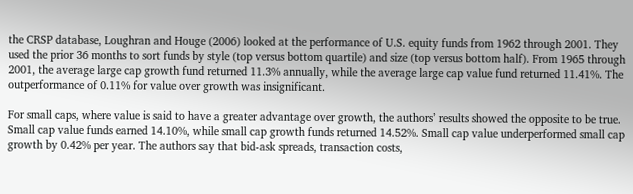the CRSP database, Loughran and Houge (2006) looked at the performance of U.S. equity funds from 1962 through 2001. They used the prior 36 months to sort funds by style (top versus bottom quartile) and size (top versus bottom half). From 1965 through 2001, the average large cap growth fund returned 11.3% annually, while the average large cap value fund returned 11.41%. The outperformance of 0.11% for value over growth was insignificant.

For small caps, where value is said to have a greater advantage over growth, the authors’ results showed the opposite to be true. Small cap value funds earned 14.10%, while small cap growth funds returned 14.52%. Small cap value underperformed small cap growth by 0.42% per year. The authors say that bid-ask spreads, transaction costs,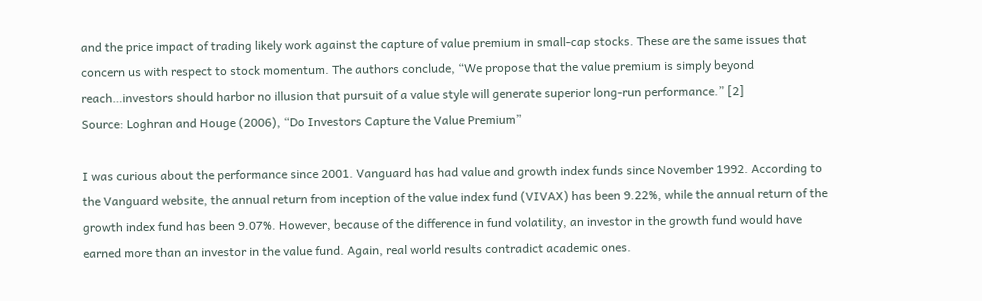and the price impact of trading likely work against the capture of value premium in small-cap stocks. These are the same issues that concern us with respect to stock momentum. The authors conclude, “We propose that the value premium is simply beyond reach…investors should harbor no illusion that pursuit of a value style will generate superior long-run performance.” [2]
Source: Loghran and Houge (2006), “Do Investors Capture the Value Premium”

I was curious about the performance since 2001. Vanguard has had value and growth index funds since November 1992. According to the Vanguard website, the annual return from inception of the value index fund (VIVAX) has been 9.22%, while the annual return of the growth index fund has been 9.07%. However, because of the difference in fund volatility, an investor in the growth fund would have earned more than an investor in the value fund. Again, real world results contradict academic ones.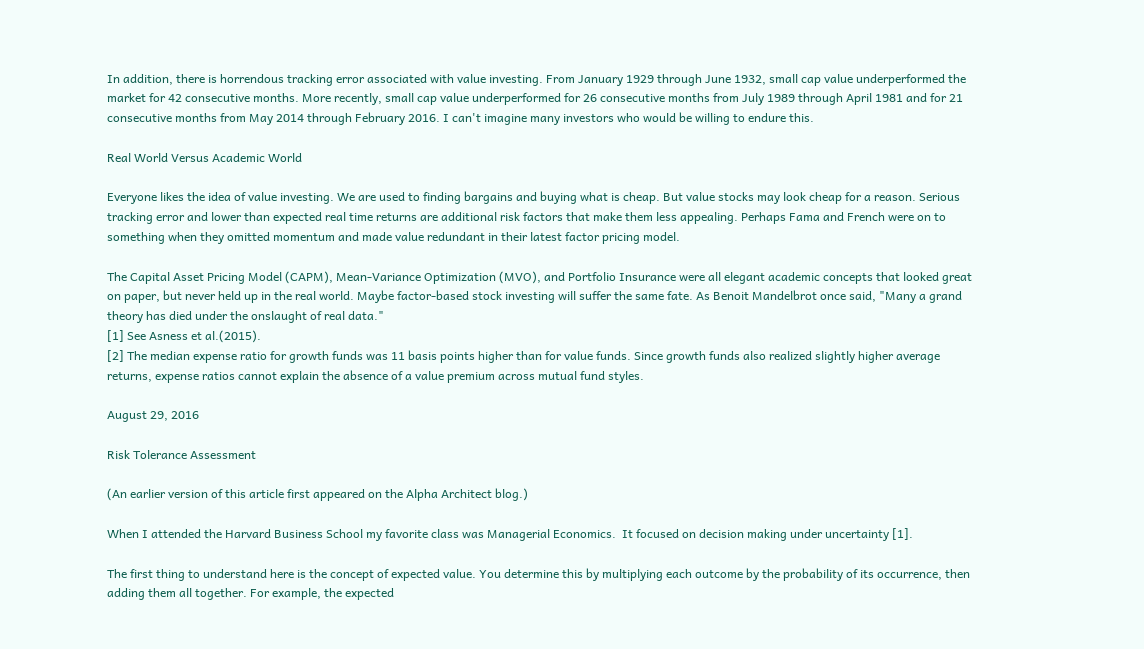In addition, there is horrendous tracking error associated with value investing. From January 1929 through June 1932, small cap value underperformed the market for 42 consecutive months. More recently, small cap value underperformed for 26 consecutive months from July 1989 through April 1981 and for 21 consecutive months from May 2014 through February 2016. I can't imagine many investors who would be willing to endure this.

Real World Versus Academic World

Everyone likes the idea of value investing. We are used to finding bargains and buying what is cheap. But value stocks may look cheap for a reason. Serious tracking error and lower than expected real time returns are additional risk factors that make them less appealing. Perhaps Fama and French were on to something when they omitted momentum and made value redundant in their latest factor pricing model.

The Capital Asset Pricing Model (CAPM), Mean-Variance Optimization (MVO), and Portfolio Insurance were all elegant academic concepts that looked great on paper, but never held up in the real world. Maybe factor-based stock investing will suffer the same fate. As Benoit Mandelbrot once said, "Many a grand theory has died under the onslaught of real data."
[1] See Asness et al.(2015).
[2] The median expense ratio for growth funds was 11 basis points higher than for value funds. Since growth funds also realized slightly higher average returns, expense ratios cannot explain the absence of a value premium across mutual fund styles.

August 29, 2016

Risk Tolerance Assessment

(An earlier version of this article first appeared on the Alpha Architect blog.)

When I attended the Harvard Business School my favorite class was Managerial Economics.  It focused on decision making under uncertainty [1].

The first thing to understand here is the concept of expected value. You determine this by multiplying each outcome by the probability of its occurrence, then adding them all together. For example, the expected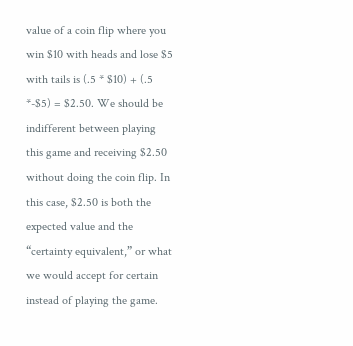value of a coin flip where you win $10 with heads and lose $5 with tails is (.5 * $10) + (.5 *-$5) = $2.50. We should be indifferent between playing this game and receiving $2.50 without doing the coin flip. In this case, $2.50 is both the expected value and the “certainty equivalent,” or what we would accept for certain instead of playing the game.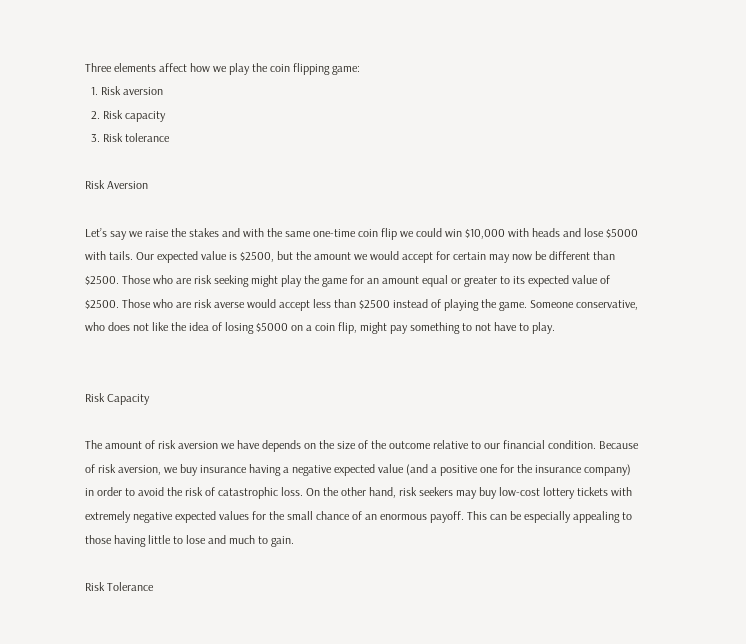Three elements affect how we play the coin flipping game:
  1. Risk aversion
  2. Risk capacity
  3. Risk tolerance

Risk Aversion

Let’s say we raise the stakes and with the same one-time coin flip we could win $10,000 with heads and lose $5000 with tails. Our expected value is $2500, but the amount we would accept for certain may now be different than $2500. Those who are risk seeking might play the game for an amount equal or greater to its expected value of $2500. Those who are risk averse would accept less than $2500 instead of playing the game. Someone conservative, who does not like the idea of losing $5000 on a coin flip, might pay something to not have to play.


Risk Capacity

The amount of risk aversion we have depends on the size of the outcome relative to our financial condition. Because of risk aversion, we buy insurance having a negative expected value (and a positive one for the insurance company) in order to avoid the risk of catastrophic loss. On the other hand, risk seekers may buy low-cost lottery tickets with extremely negative expected values for the small chance of an enormous payoff. This can be especially appealing to those having little to lose and much to gain.

Risk Tolerance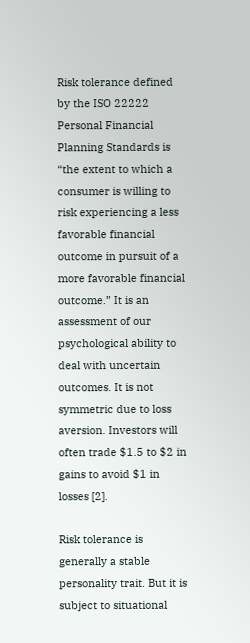Risk tolerance defined by the ISO 22222 Personal Financial Planning Standards is “the extent to which a consumer is willing to risk experiencing a less favorable financial outcome in pursuit of a more favorable financial outcome.” It is an assessment of our psychological ability to deal with uncertain outcomes. It is not symmetric due to loss aversion. Investors will often trade $1.5 to $2 in gains to avoid $1 in losses [2].

Risk tolerance is generally a stable personality trait. But it is subject to situational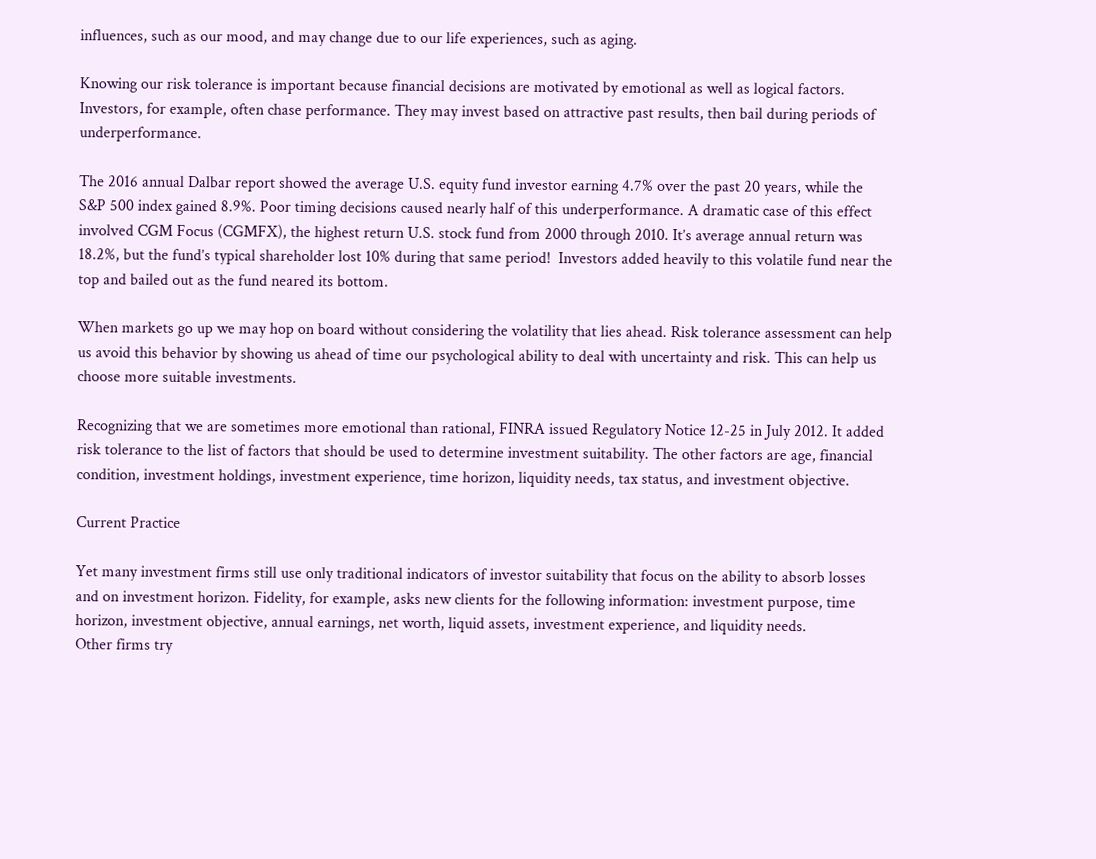influences, such as our mood, and may change due to our life experiences, such as aging.

Knowing our risk tolerance is important because financial decisions are motivated by emotional as well as logical factors. Investors, for example, often chase performance. They may invest based on attractive past results, then bail during periods of underperformance.

The 2016 annual Dalbar report showed the average U.S. equity fund investor earning 4.7% over the past 20 years, while the S&P 500 index gained 8.9%. Poor timing decisions caused nearly half of this underperformance. A dramatic case of this effect involved CGM Focus (CGMFX), the highest return U.S. stock fund from 2000 through 2010. It’s average annual return was 18.2%, but the fund’s typical shareholder lost 10% during that same period!  Investors added heavily to this volatile fund near the top and bailed out as the fund neared its bottom.

When markets go up we may hop on board without considering the volatility that lies ahead. Risk tolerance assessment can help us avoid this behavior by showing us ahead of time our psychological ability to deal with uncertainty and risk. This can help us choose more suitable investments.

Recognizing that we are sometimes more emotional than rational, FINRA issued Regulatory Notice 12-25 in July 2012. It added risk tolerance to the list of factors that should be used to determine investment suitability. The other factors are age, financial condition, investment holdings, investment experience, time horizon, liquidity needs, tax status, and investment objective.

Current Practice

Yet many investment firms still use only traditional indicators of investor suitability that focus on the ability to absorb losses and on investment horizon. Fidelity, for example, asks new clients for the following information: investment purpose, time horizon, investment objective, annual earnings, net worth, liquid assets, investment experience, and liquidity needs.
Other firms try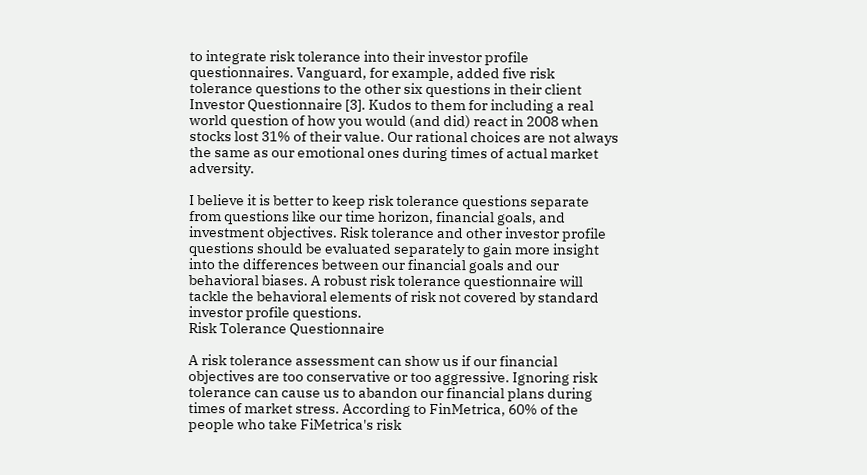to integrate risk tolerance into their investor profile questionnaires. Vanguard, for example, added five risk tolerance questions to the other six questions in their client Investor Questionnaire [3]. Kudos to them for including a real world question of how you would (and did) react in 2008 when stocks lost 31% of their value. Our rational choices are not always the same as our emotional ones during times of actual market adversity.

I believe it is better to keep risk tolerance questions separate from questions like our time horizon, financial goals, and investment objectives. Risk tolerance and other investor profile questions should be evaluated separately to gain more insight into the differences between our financial goals and our behavioral biases. A robust risk tolerance questionnaire will tackle the behavioral elements of risk not covered by standard investor profile questions.
Risk Tolerance Questionnaire

A risk tolerance assessment can show us if our financial objectives are too conservative or too aggressive. Ignoring risk tolerance can cause us to abandon our financial plans during times of market stress. According to FinMetrica, 60% of the people who take FiMetrica's risk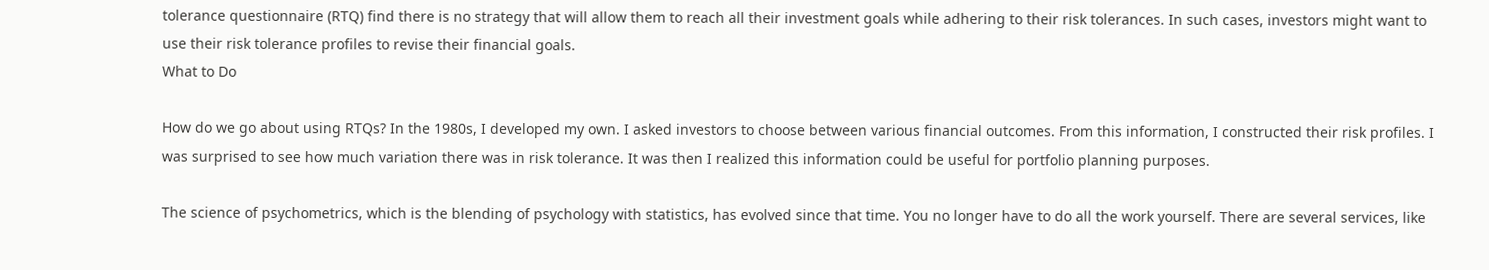tolerance questionnaire (RTQ) find there is no strategy that will allow them to reach all their investment goals while adhering to their risk tolerances. In such cases, investors might want to use their risk tolerance profiles to revise their financial goals.
What to Do

How do we go about using RTQs? In the 1980s, I developed my own. I asked investors to choose between various financial outcomes. From this information, I constructed their risk profiles. I was surprised to see how much variation there was in risk tolerance. It was then I realized this information could be useful for portfolio planning purposes.

The science of psychometrics, which is the blending of psychology with statistics, has evolved since that time. You no longer have to do all the work yourself. There are several services, like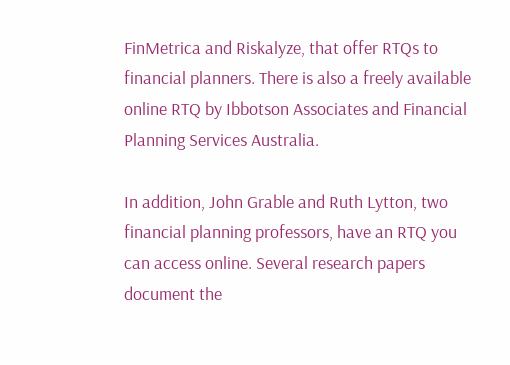FinMetrica and Riskalyze, that offer RTQs to financial planners. There is also a freely available online RTQ by Ibbotson Associates and Financial Planning Services Australia.

In addition, John Grable and Ruth Lytton, two financial planning professors, have an RTQ you can access online. Several research papers document the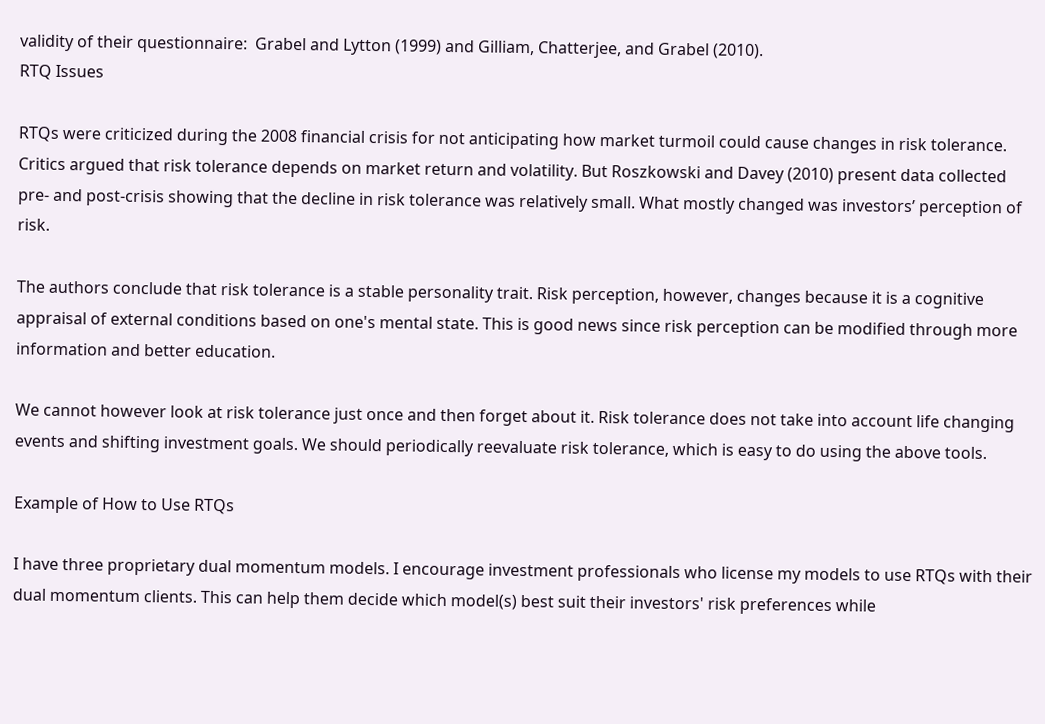validity of their questionnaire:  Grabel and Lytton (1999) and Gilliam, Chatterjee, and Grabel (2010).
RTQ Issues

RTQs were criticized during the 2008 financial crisis for not anticipating how market turmoil could cause changes in risk tolerance. Critics argued that risk tolerance depends on market return and volatility. But Roszkowski and Davey (2010) present data collected pre- and post-crisis showing that the decline in risk tolerance was relatively small. What mostly changed was investors’ perception of risk.

The authors conclude that risk tolerance is a stable personality trait. Risk perception, however, changes because it is a cognitive appraisal of external conditions based on one's mental state. This is good news since risk perception can be modified through more information and better education.

We cannot however look at risk tolerance just once and then forget about it. Risk tolerance does not take into account life changing events and shifting investment goals. We should periodically reevaluate risk tolerance, which is easy to do using the above tools.

Example of How to Use RTQs

I have three proprietary dual momentum models. I encourage investment professionals who license my models to use RTQs with their dual momentum clients. This can help them decide which model(s) best suit their investors' risk preferences while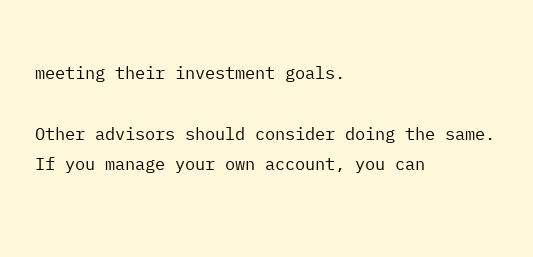meeting their investment goals.

Other advisors should consider doing the same. If you manage your own account, you can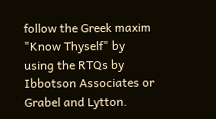follow the Greek maxim "Know Thyself" by using the RTQs by Ibbotson Associates or Grabel and Lytton.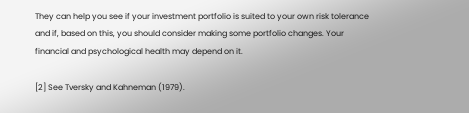They can help you see if your investment portfolio is suited to your own risk tolerance and if, based on this, you should consider making some portfolio changes. Your financial and psychological health may depend on it.

[2] See Tversky and Kahneman (1979).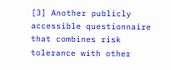[3] Another publicly accessible questionnaire that combines risk tolerance with other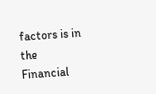factors is in the Financial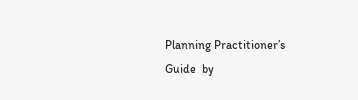Planning Practitioner’s Guide  by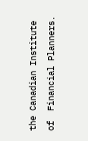the Canadian Institute of  Financial Planners.